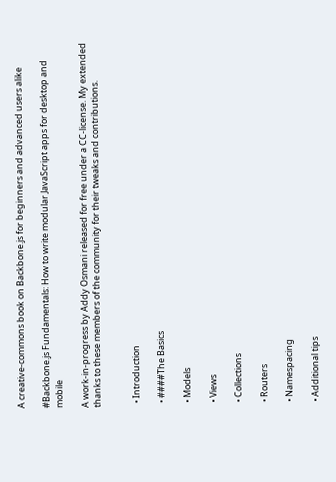A creative-commons book on Backbone.js for beginners and advanced users alike

#Backbone.js Fundamentals: How to write modular JavaScript apps for desktop and mobile

A work-in-progress by Addy Osmani released for free under a CC-license. My extended thanks to these members of the community for their tweaks and contributions.


  • Introduction

  • ####The Basics

  • Models

  • Views

  • Collections

  • Routers

  • Namespacing

  • Additional tips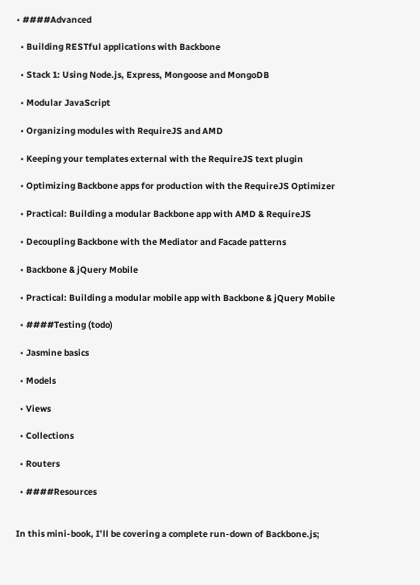• ####Advanced

  • Building RESTful applications with Backbone

  • Stack 1: Using Node.js, Express, Mongoose and MongoDB

  • Modular JavaScript

  • Organizing modules with RequireJS and AMD

  • Keeping your templates external with the RequireJS text plugin

  • Optimizing Backbone apps for production with the RequireJS Optimizer

  • Practical: Building a modular Backbone app with AMD & RequireJS

  • Decoupling Backbone with the Mediator and Facade patterns

  • Backbone & jQuery Mobile

  • Practical: Building a modular mobile app with Backbone & jQuery Mobile

  • ####Testing (todo)

  • Jasmine basics

  • Models

  • Views

  • Collections

  • Routers

  • ####Resources


In this mini-book, I’ll be covering a complete run-down of Backbone.js;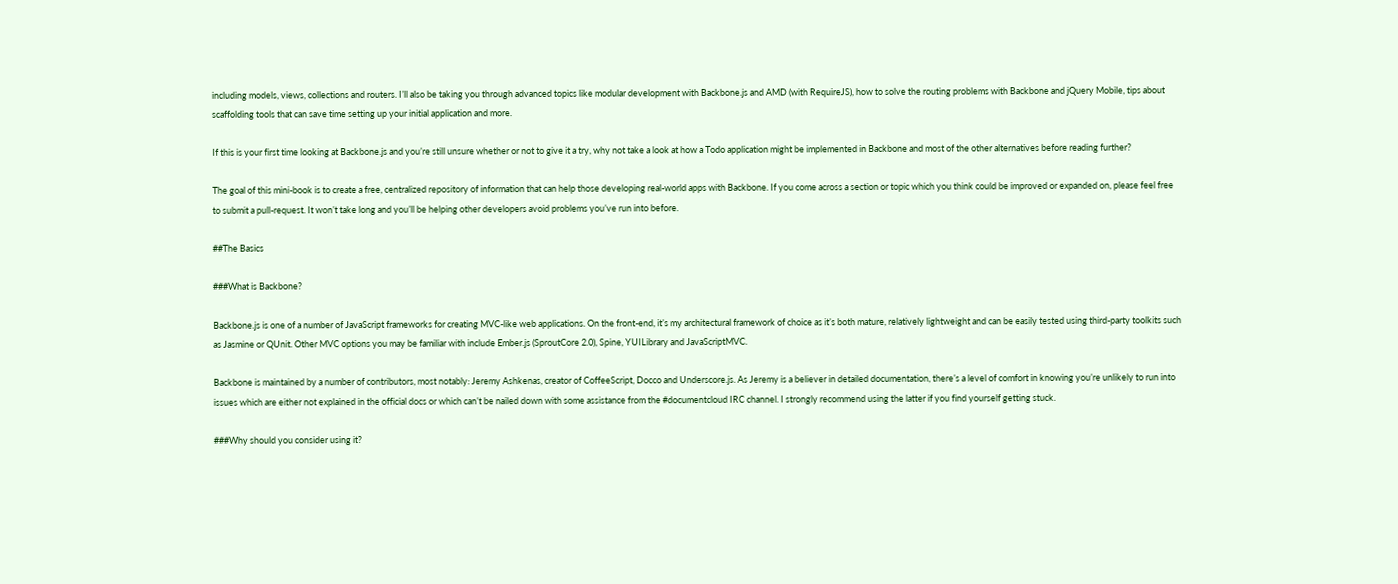including models, views, collections and routers. I’ll also be taking you through advanced topics like modular development with Backbone.js and AMD (with RequireJS), how to solve the routing problems with Backbone and jQuery Mobile, tips about scaffolding tools that can save time setting up your initial application and more.

If this is your first time looking at Backbone.js and you’re still unsure whether or not to give it a try, why not take a look at how a Todo application might be implemented in Backbone and most of the other alternatives before reading further?

The goal of this mini-book is to create a free, centralized repository of information that can help those developing real-world apps with Backbone. If you come across a section or topic which you think could be improved or expanded on, please feel free to submit a pull-request. It won’t take long and you’ll be helping other developers avoid problems you’ve run into before.

##The Basics

###What is Backbone?

Backbone.js is one of a number of JavaScript frameworks for creating MVC-like web applications. On the front-end, it’s my architectural framework of choice as it’s both mature, relatively lightweight and can be easily tested using third-party toolkits such as Jasmine or QUnit. Other MVC options you may be familiar with include Ember.js (SproutCore 2.0), Spine, YUILibrary and JavaScriptMVC.

Backbone is maintained by a number of contributors, most notably: Jeremy Ashkenas, creator of CoffeeScript, Docco and Underscore.js. As Jeremy is a believer in detailed documentation, there’s a level of comfort in knowing you’re unlikely to run into issues which are either not explained in the official docs or which can’t be nailed down with some assistance from the #documentcloud IRC channel. I strongly recommend using the latter if you find yourself getting stuck.

###Why should you consider using it?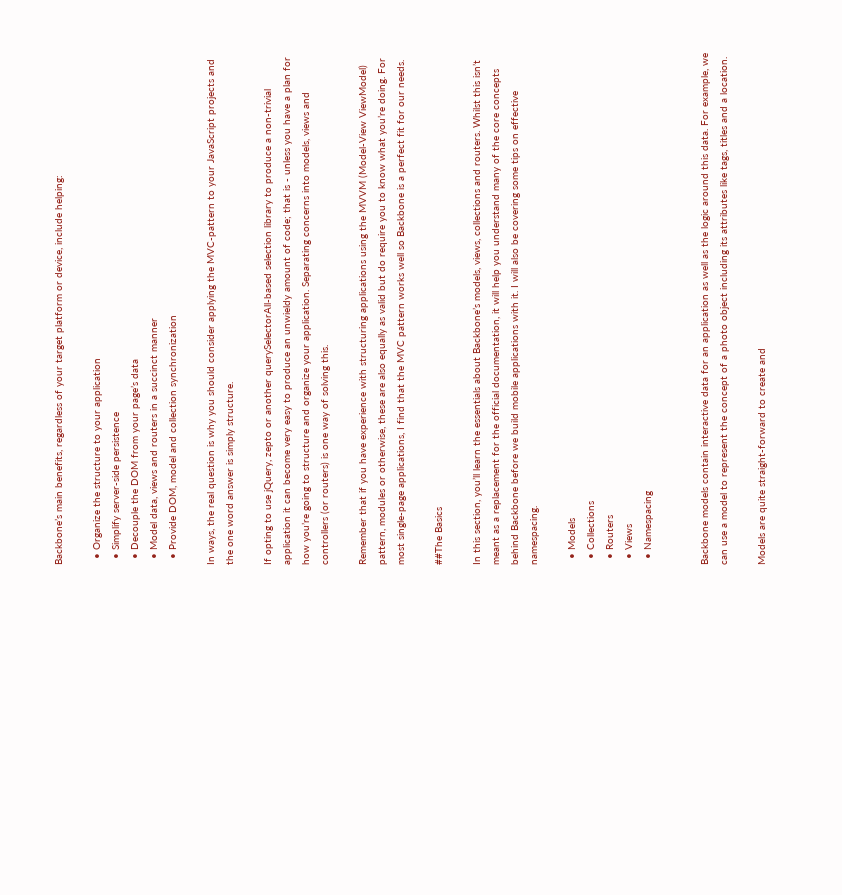Backbone’s main benefits, regardless of your target platform or device, include helping:

  • Organize the structure to your application
  • Simplify server-side persistence
  • Decouple the DOM from your page’s data
  • Model data, views and routers in a succinct manner
  • Provide DOM, model and collection synchronization

In ways, the real question is why you should consider applying the MVC-pattern to your JavaScript projects and the one word answer is simply structure.

If opting to use jQuery, zepto or another querySelectorAll-based selection library to produce a non-trivial application it can become very easy to produce an unwieldy amount of code; that is - unless you have a plan for how you’re going to structure and organize your application. Separating concerns into models, views and controllers (or routers) is one way of solving this.

Remember that if you have experience with structuring applications using the MVVM (Model-View ViewModel) pattern, modules or otherwise, these are also equally as valid but do require you to know what you’re doing. For most single-page applications, I find that the MVC pattern works well so Backbone is a perfect fit for our needs.

##The Basics

In this section, you’ll learn the essentials about Backbone’s models, views, collections and routers. Whilst this isn’t meant as a replacement for the official documentation, it will help you understand many of the core concepts behind Backbone before we build mobile applications with it. I will also be covering some tips on effective namespacing.

  • Models
  • Collections
  • Routers
  • Views
  • Namespacing


Backbone models contain interactive data for an application as well as the logic around this data. For example, we can use a model to represent the concept of a photo object including its attributes like tags, titles and a location.

Models are quite straight-forward to create and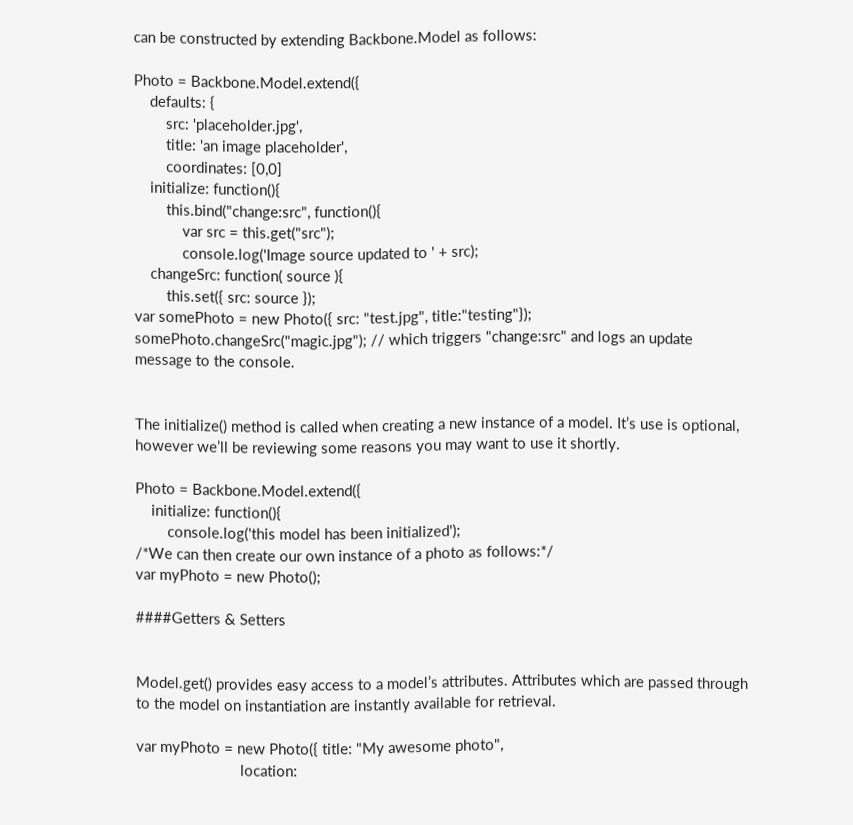can be constructed by extending Backbone.Model as follows:

Photo = Backbone.Model.extend({
    defaults: {
        src: 'placeholder.jpg',
        title: 'an image placeholder',
        coordinates: [0,0]
    initialize: function(){
        this.bind("change:src", function(){
            var src = this.get("src");
            console.log('Image source updated to ' + src);
    changeSrc: function( source ){
        this.set({ src: source });
var somePhoto = new Photo({ src: "test.jpg", title:"testing"});
somePhoto.changeSrc("magic.jpg"); // which triggers "change:src" and logs an update message to the console.


The initialize() method is called when creating a new instance of a model. It’s use is optional, however we’ll be reviewing some reasons you may want to use it shortly.

Photo = Backbone.Model.extend({
    initialize: function(){
        console.log('this model has been initialized');
/*We can then create our own instance of a photo as follows:*/
var myPhoto = new Photo();

####Getters & Setters


Model.get() provides easy access to a model’s attributes. Attributes which are passed through to the model on instantiation are instantly available for retrieval.

var myPhoto = new Photo({ title: "My awesome photo",
                          location: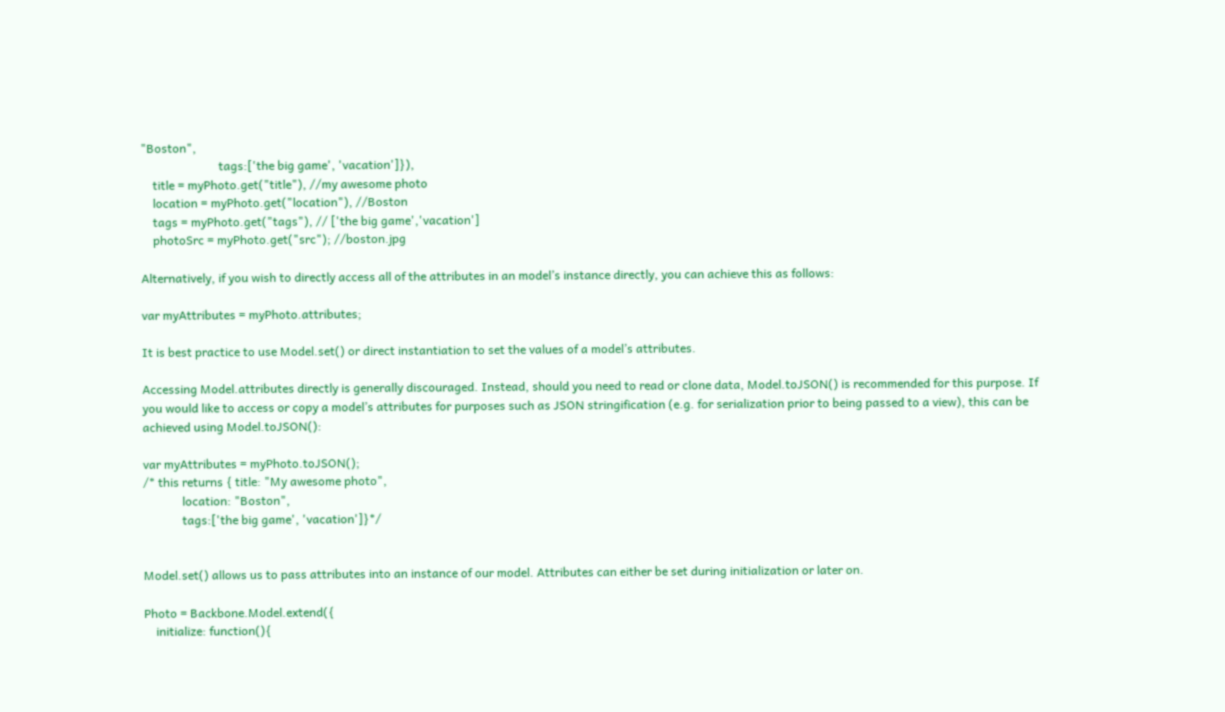"Boston",
                          tags:['the big game', 'vacation']}),
    title = myPhoto.get("title"), //my awesome photo
    location = myPhoto.get("location"), //Boston
    tags = myPhoto.get("tags"), // ['the big game','vacation']
    photoSrc = myPhoto.get("src"); //boston.jpg

Alternatively, if you wish to directly access all of the attributes in an model’s instance directly, you can achieve this as follows:

var myAttributes = myPhoto.attributes;

It is best practice to use Model.set() or direct instantiation to set the values of a model’s attributes.

Accessing Model.attributes directly is generally discouraged. Instead, should you need to read or clone data, Model.toJSON() is recommended for this purpose. If you would like to access or copy a model’s attributes for purposes such as JSON stringification (e.g. for serialization prior to being passed to a view), this can be achieved using Model.toJSON():

var myAttributes = myPhoto.toJSON();
/* this returns { title: "My awesome photo",
             location: "Boston",
             tags:['the big game', 'vacation']}*/


Model.set() allows us to pass attributes into an instance of our model. Attributes can either be set during initialization or later on.

Photo = Backbone.Model.extend({
    initialize: function(){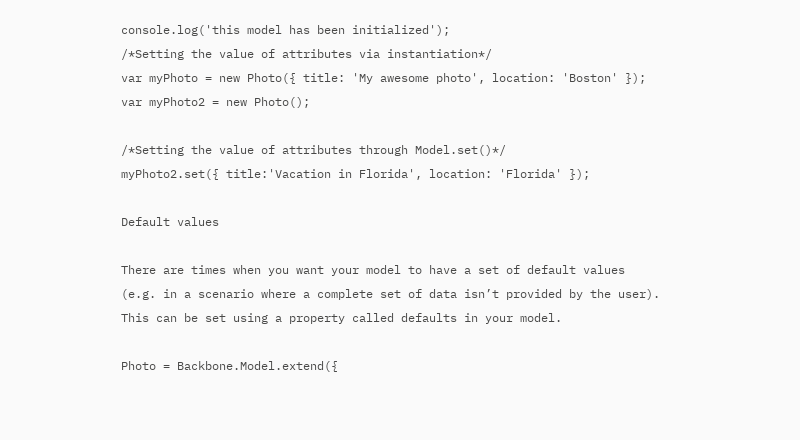console.log('this model has been initialized');
/*Setting the value of attributes via instantiation*/
var myPhoto = new Photo({ title: 'My awesome photo', location: 'Boston' });
var myPhoto2 = new Photo();

/*Setting the value of attributes through Model.set()*/
myPhoto2.set({ title:'Vacation in Florida', location: 'Florida' });

Default values

There are times when you want your model to have a set of default values (e.g. in a scenario where a complete set of data isn’t provided by the user). This can be set using a property called defaults in your model.

Photo = Backbone.Model.extend({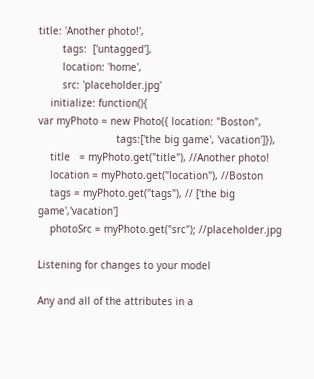title: 'Another photo!',
        tags:  ['untagged'],
        location: 'home',
        src: 'placeholder.jpg'
    initialize: function(){
var myPhoto = new Photo({ location: "Boston",
                          tags:['the big game', 'vacation']}),
    title   = myPhoto.get("title"), //Another photo!
    location = myPhoto.get("location"), //Boston
    tags = myPhoto.get("tags"), // ['the big game','vacation']
    photoSrc = myPhoto.get("src"); //placeholder.jpg

Listening for changes to your model

Any and all of the attributes in a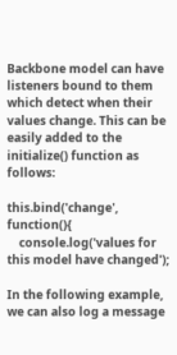Backbone model can have listeners bound to them which detect when their values change. This can be easily added to the initialize() function as follows:

this.bind('change', function(){
    console.log('values for this model have changed');

In the following example, we can also log a message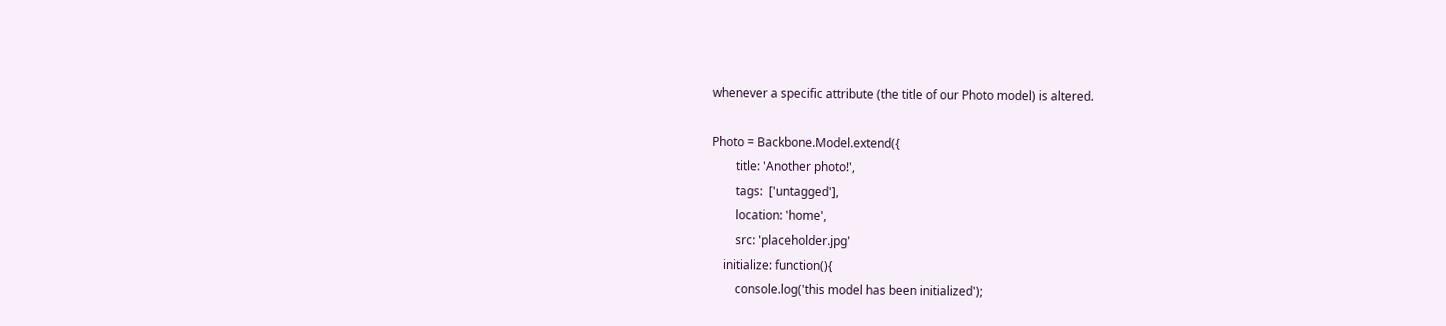whenever a specific attribute (the title of our Photo model) is altered.

Photo = Backbone.Model.extend({
        title: 'Another photo!',
        tags:  ['untagged'],
        location: 'home',
        src: 'placeholder.jpg'
    initialize: function(){
        console.log('this model has been initialized');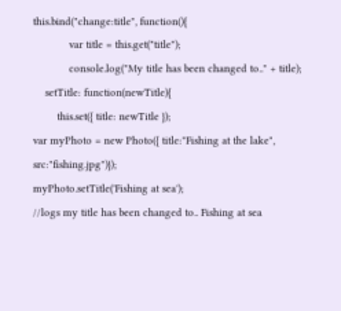this.bind("change:title", function(){
            var title = this.get("title");
            console.log("My title has been changed to.." + title);
    setTitle: function(newTitle){
        this.set({ title: newTitle });
var myPhoto = new Photo({ title:"Fishing at the lake", src:"fishing.jpg")});
myPhoto.setTitle('Fishing at sea');
//logs my title has been changed to.. Fishing at sea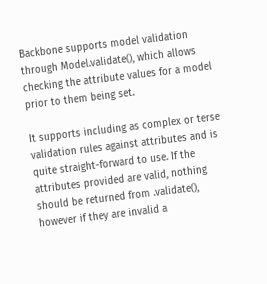Backbone supports model validation through Model.validate(), which allows checking the attribute values for a model prior to them being set.

It supports including as complex or terse validation rules against attributes and is quite straight-forward to use. If the attributes provided are valid, nothing should be returned from .validate(), however if they are invalid a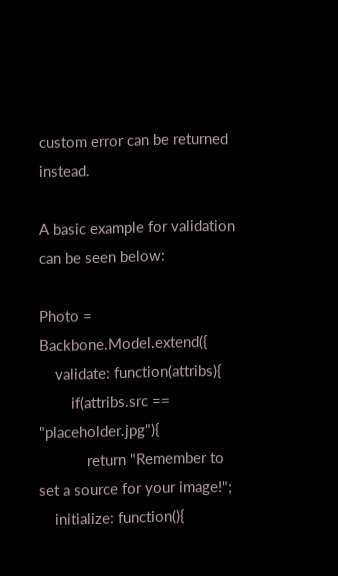custom error can be returned instead.

A basic example for validation can be seen below:

Photo = Backbone.Model.extend({
    validate: function(attribs){
        if(attribs.src == "placeholder.jpg"){
            return "Remember to set a source for your image!";
    initialize: function(){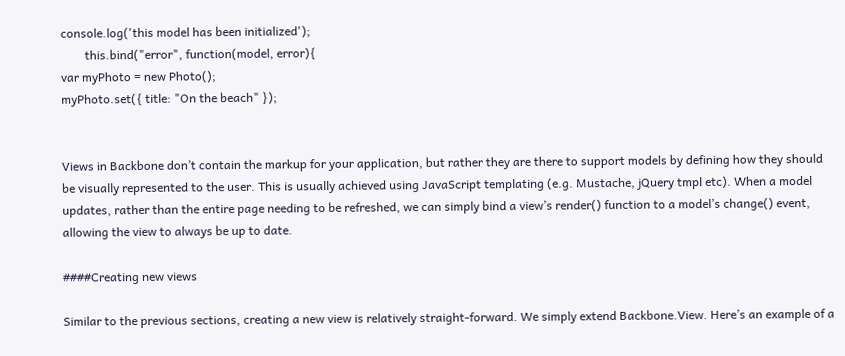console.log('this model has been initialized');
        this.bind("error", function(model, error){
var myPhoto = new Photo();
myPhoto.set({ title: "On the beach" });


Views in Backbone don’t contain the markup for your application, but rather they are there to support models by defining how they should be visually represented to the user. This is usually achieved using JavaScript templating (e.g. Mustache, jQuery tmpl etc). When a model updates, rather than the entire page needing to be refreshed, we can simply bind a view’s render() function to a model’s change() event, allowing the view to always be up to date.

####Creating new views

Similar to the previous sections, creating a new view is relatively straight-forward. We simply extend Backbone.View. Here’s an example of a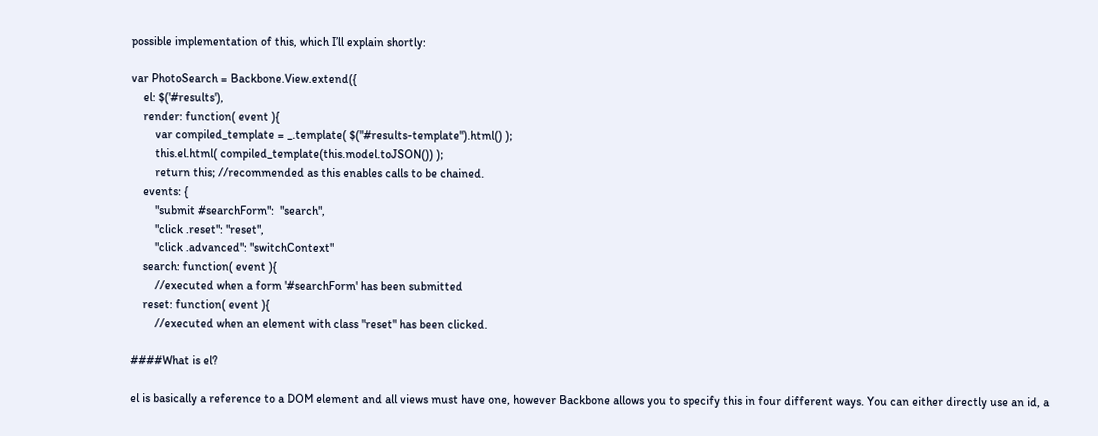possible implementation of this, which I’ll explain shortly:

var PhotoSearch = Backbone.View.extend({
    el: $('#results'),
    render: function( event ){
        var compiled_template = _.template( $("#results-template").html() );
        this.el.html( compiled_template(this.model.toJSON()) );
        return this; //recommended as this enables calls to be chained.
    events: {
        "submit #searchForm":  "search",
        "click .reset": "reset",
        "click .advanced": "switchContext"
    search: function( event ){
        //executed when a form '#searchForm' has been submitted
    reset: function( event ){
        //executed when an element with class "reset" has been clicked.

####What is el?

el is basically a reference to a DOM element and all views must have one, however Backbone allows you to specify this in four different ways. You can either directly use an id, a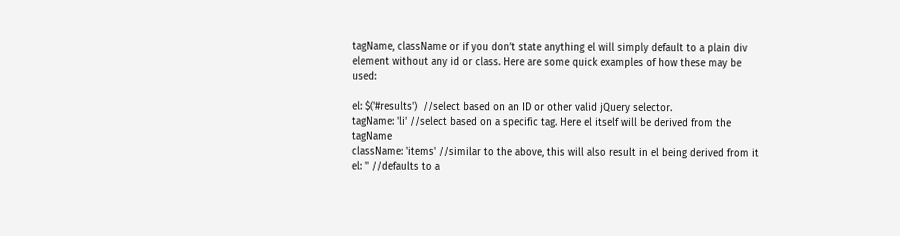tagName, className or if you don’t state anything el will simply default to a plain div element without any id or class. Here are some quick examples of how these may be used:

el: $('#results')  //select based on an ID or other valid jQuery selector.
tagName: 'li' //select based on a specific tag. Here el itself will be derived from the tagName
className: 'items' //similar to the above, this will also result in el being derived from it
el: '' //defaults to a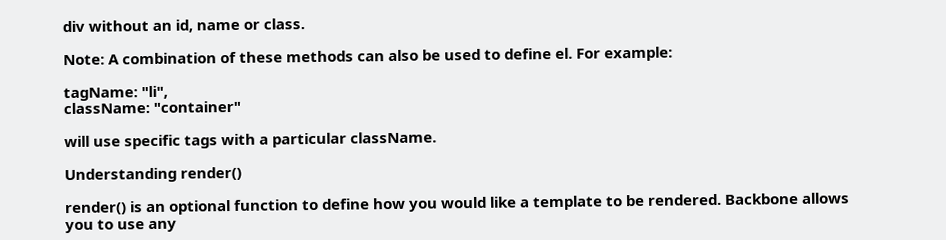div without an id, name or class.

Note: A combination of these methods can also be used to define el. For example:

tagName: "li",
className: "container"

will use specific tags with a particular className.

Understanding render()

render() is an optional function to define how you would like a template to be rendered. Backbone allows you to use any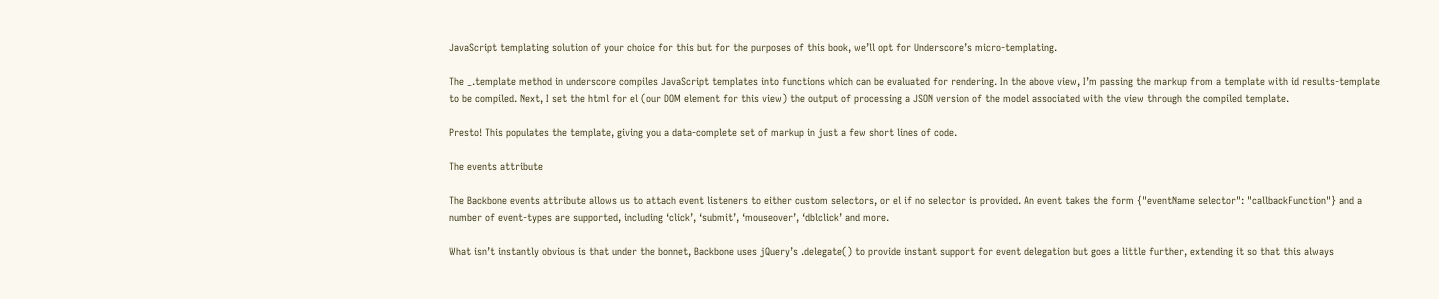JavaScript templating solution of your choice for this but for the purposes of this book, we’ll opt for Underscore’s micro-templating.

The _.template method in underscore compiles JavaScript templates into functions which can be evaluated for rendering. In the above view, I’m passing the markup from a template with id results-template to be compiled. Next, I set the html for el (our DOM element for this view) the output of processing a JSON version of the model associated with the view through the compiled template.

Presto! This populates the template, giving you a data-complete set of markup in just a few short lines of code.

The events attribute

The Backbone events attribute allows us to attach event listeners to either custom selectors, or el if no selector is provided. An event takes the form {"eventName selector": "callbackFunction"} and a number of event-types are supported, including ‘click’, ‘submit’, ‘mouseover’, ‘dblclick’ and more.

What isn’t instantly obvious is that under the bonnet, Backbone uses jQuery’s .delegate() to provide instant support for event delegation but goes a little further, extending it so that this always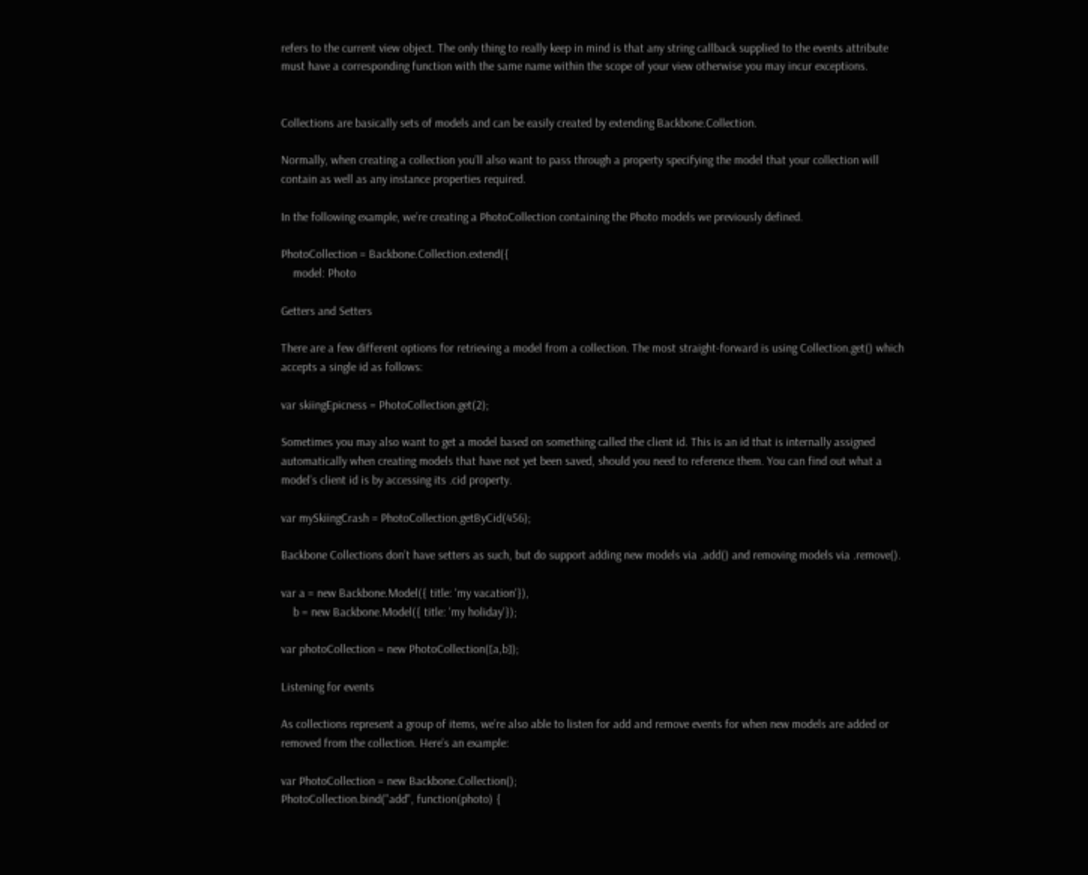refers to the current view object. The only thing to really keep in mind is that any string callback supplied to the events attribute must have a corresponding function with the same name within the scope of your view otherwise you may incur exceptions.


Collections are basically sets of models and can be easily created by extending Backbone.Collection.

Normally, when creating a collection you’ll also want to pass through a property specifying the model that your collection will contain as well as any instance properties required.

In the following example, we’re creating a PhotoCollection containing the Photo models we previously defined.

PhotoCollection = Backbone.Collection.extend({
    model: Photo

Getters and Setters

There are a few different options for retrieving a model from a collection. The most straight-forward is using Collection.get() which accepts a single id as follows:

var skiingEpicness = PhotoCollection.get(2);

Sometimes you may also want to get a model based on something called the client id. This is an id that is internally assigned automatically when creating models that have not yet been saved, should you need to reference them. You can find out what a model’s client id is by accessing its .cid property.

var mySkiingCrash = PhotoCollection.getByCid(456);

Backbone Collections don’t have setters as such, but do support adding new models via .add() and removing models via .remove().

var a = new Backbone.Model({ title: 'my vacation'}),
    b = new Backbone.Model({ title: 'my holiday'});

var photoCollection = new PhotoCollection([a,b]);

Listening for events

As collections represent a group of items, we’re also able to listen for add and remove events for when new models are added or removed from the collection. Here’s an example:

var PhotoCollection = new Backbone.Collection();
PhotoCollection.bind("add", function(photo) {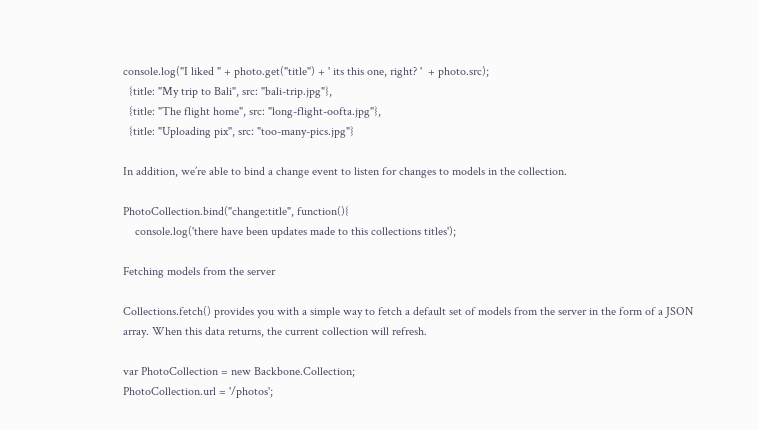console.log("I liked " + photo.get("title") + ' its this one, right? '  + photo.src);
  {title: "My trip to Bali", src: "bali-trip.jpg"},
  {title: "The flight home", src: "long-flight-oofta.jpg"},
  {title: "Uploading pix", src: "too-many-pics.jpg"}

In addition, we’re able to bind a change event to listen for changes to models in the collection.

PhotoCollection.bind("change:title", function(){
    console.log('there have been updates made to this collections titles');

Fetching models from the server

Collections.fetch() provides you with a simple way to fetch a default set of models from the server in the form of a JSON array. When this data returns, the current collection will refresh.

var PhotoCollection = new Backbone.Collection;
PhotoCollection.url = '/photos';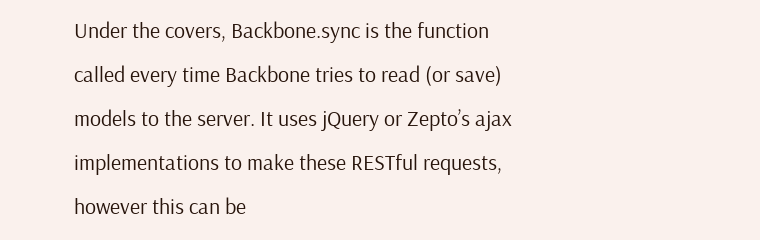Under the covers, Backbone.sync is the function called every time Backbone tries to read (or save) models to the server. It uses jQuery or Zepto’s ajax implementations to make these RESTful requests, however this can be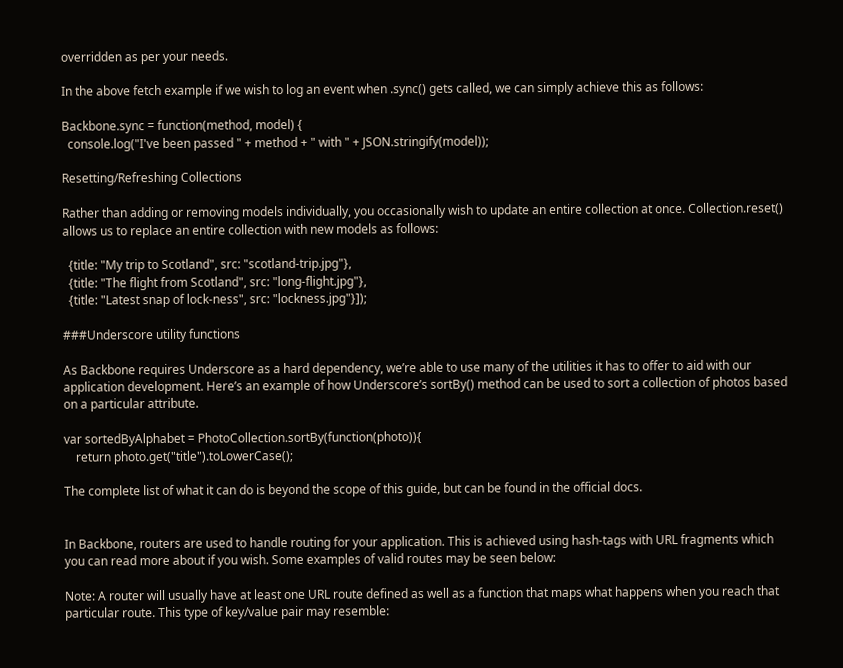overridden as per your needs.

In the above fetch example if we wish to log an event when .sync() gets called, we can simply achieve this as follows:

Backbone.sync = function(method, model) {
  console.log("I've been passed " + method + " with " + JSON.stringify(model));

Resetting/Refreshing Collections

Rather than adding or removing models individually, you occasionally wish to update an entire collection at once. Collection.reset() allows us to replace an entire collection with new models as follows:

  {title: "My trip to Scotland", src: "scotland-trip.jpg"},
  {title: "The flight from Scotland", src: "long-flight.jpg"},
  {title: "Latest snap of lock-ness", src: "lockness.jpg"}]);

###Underscore utility functions

As Backbone requires Underscore as a hard dependency, we’re able to use many of the utilities it has to offer to aid with our application development. Here’s an example of how Underscore’s sortBy() method can be used to sort a collection of photos based on a particular attribute.

var sortedByAlphabet = PhotoCollection.sortBy(function(photo)){
    return photo.get("title").toLowerCase();

The complete list of what it can do is beyond the scope of this guide, but can be found in the official docs.


In Backbone, routers are used to handle routing for your application. This is achieved using hash-tags with URL fragments which you can read more about if you wish. Some examples of valid routes may be seen below:

Note: A router will usually have at least one URL route defined as well as a function that maps what happens when you reach that particular route. This type of key/value pair may resemble: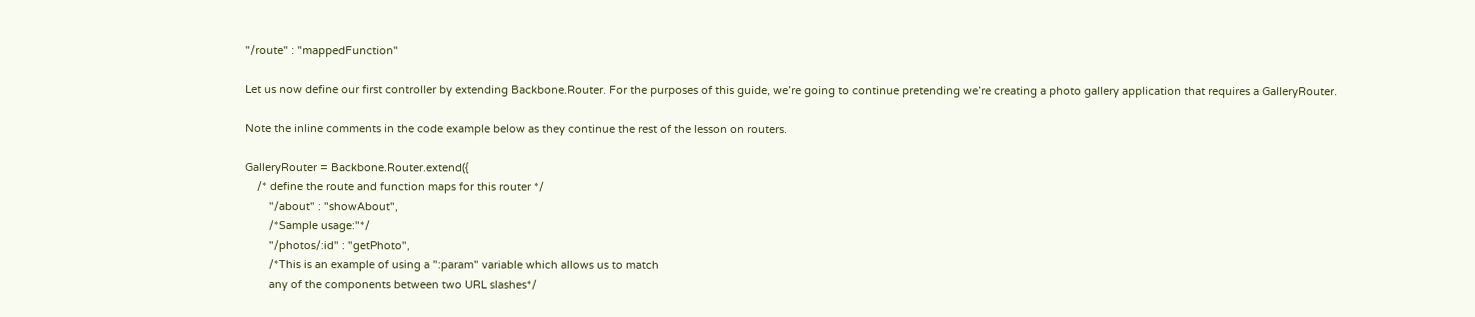"/route" : "mappedFunction"

Let us now define our first controller by extending Backbone.Router. For the purposes of this guide, we’re going to continue pretending we’re creating a photo gallery application that requires a GalleryRouter.

Note the inline comments in the code example below as they continue the rest of the lesson on routers.

GalleryRouter = Backbone.Router.extend({
    /* define the route and function maps for this router */
        "/about" : "showAbout",
        /*Sample usage:"*/
        "/photos/:id" : "getPhoto",
        /*This is an example of using a ":param" variable which allows us to match
        any of the components between two URL slashes*/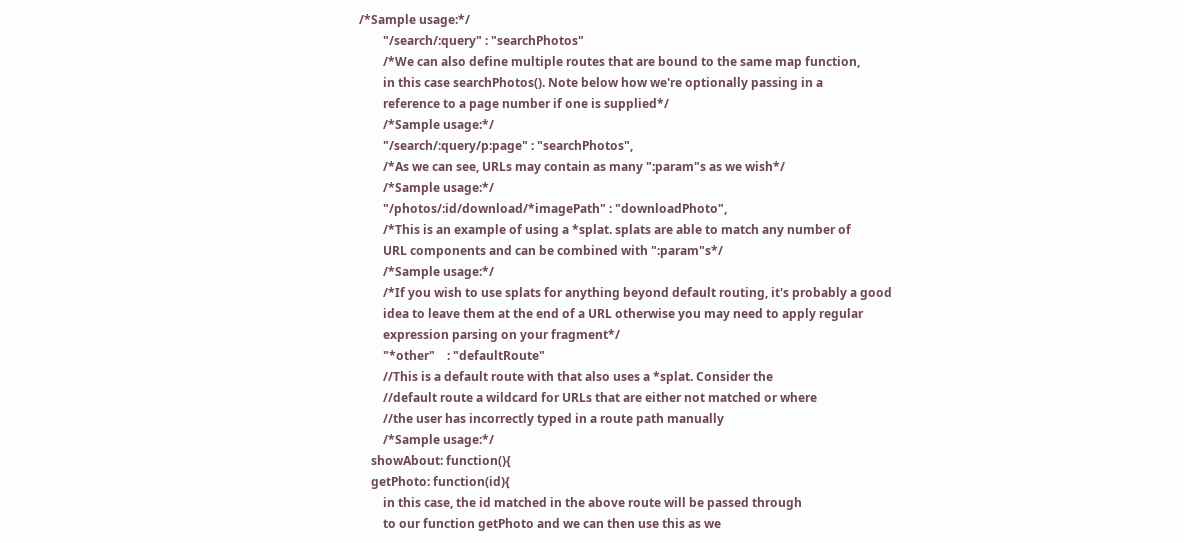/*Sample usage:*/
        "/search/:query" : "searchPhotos"
        /*We can also define multiple routes that are bound to the same map function,
        in this case searchPhotos(). Note below how we're optionally passing in a
        reference to a page number if one is supplied*/
        /*Sample usage:*/
        "/search/:query/p:page" : "searchPhotos",
        /*As we can see, URLs may contain as many ":param"s as we wish*/
        /*Sample usage:*/
        "/photos/:id/download/*imagePath" : "downloadPhoto",
        /*This is an example of using a *splat. splats are able to match any number of
        URL components and can be combined with ":param"s*/
        /*Sample usage:*/
        /*If you wish to use splats for anything beyond default routing, it's probably a good
        idea to leave them at the end of a URL otherwise you may need to apply regular
        expression parsing on your fragment*/
        "*other"    : "defaultRoute"
        //This is a default route with that also uses a *splat. Consider the
        //default route a wildcard for URLs that are either not matched or where
        //the user has incorrectly typed in a route path manually
        /*Sample usage:*/
    showAbout: function(){
    getPhoto: function(id){
        in this case, the id matched in the above route will be passed through
        to our function getPhoto and we can then use this as we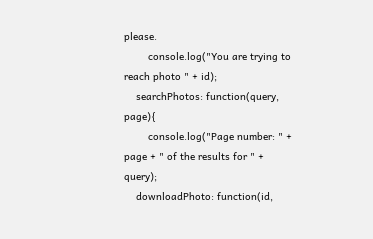please.
        console.log("You are trying to reach photo " + id);
    searchPhotos: function(query, page){
        console.log("Page number: " + page + " of the results for " + query);
    downloadPhoto: function(id,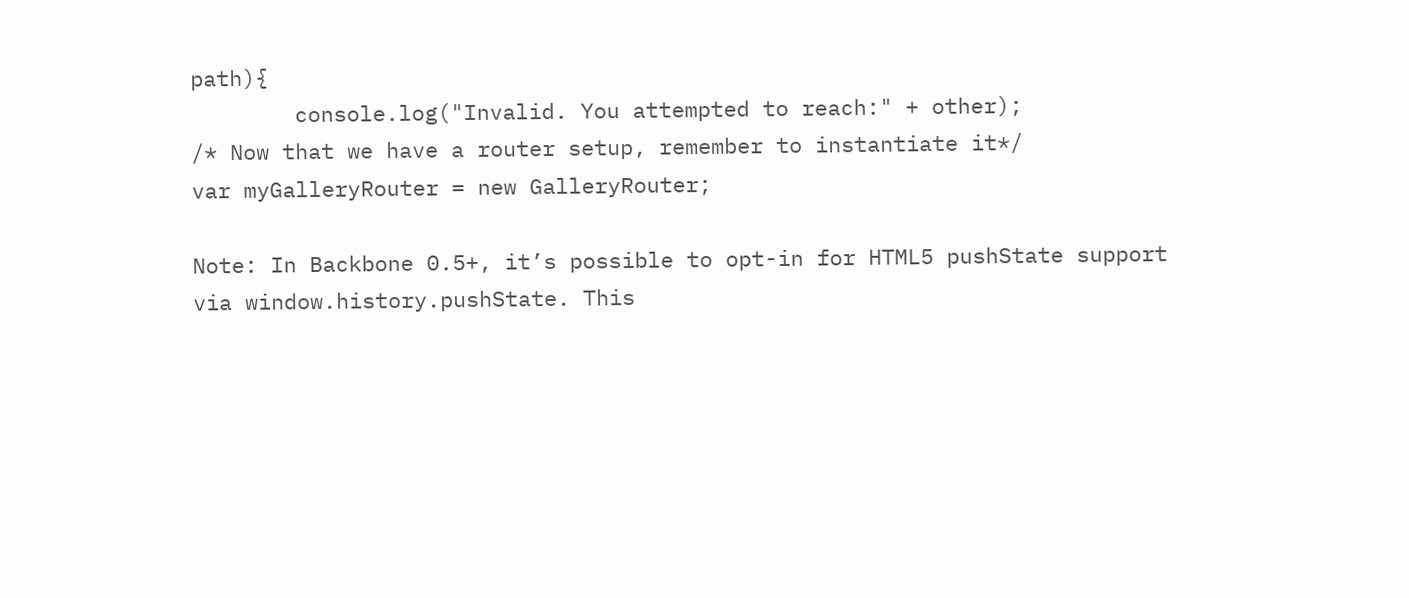path){
        console.log("Invalid. You attempted to reach:" + other);
/* Now that we have a router setup, remember to instantiate it*/
var myGalleryRouter = new GalleryRouter;

Note: In Backbone 0.5+, it’s possible to opt-in for HTML5 pushState support via window.history.pushState. This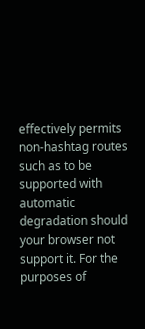effectively permits non-hashtag routes such as to be supported with automatic degradation should your browser not support it. For the purposes of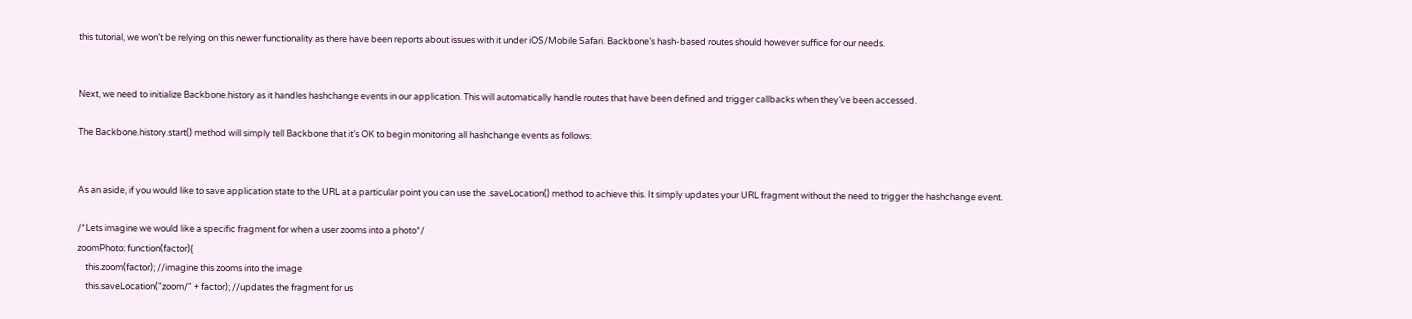this tutorial, we won’t be relying on this newer functionality as there have been reports about issues with it under iOS/Mobile Safari. Backbone’s hash-based routes should however suffice for our needs.


Next, we need to initialize Backbone.history as it handles hashchange events in our application. This will automatically handle routes that have been defined and trigger callbacks when they’ve been accessed.

The Backbone.history.start() method will simply tell Backbone that it’s OK to begin monitoring all hashchange events as follows:


As an aside, if you would like to save application state to the URL at a particular point you can use the .saveLocation() method to achieve this. It simply updates your URL fragment without the need to trigger the hashchange event.

/*Lets imagine we would like a specific fragment for when a user zooms into a photo*/
zoomPhoto: function(factor){
    this.zoom(factor); //imagine this zooms into the image
    this.saveLocation("zoom/" + factor); //updates the fragment for us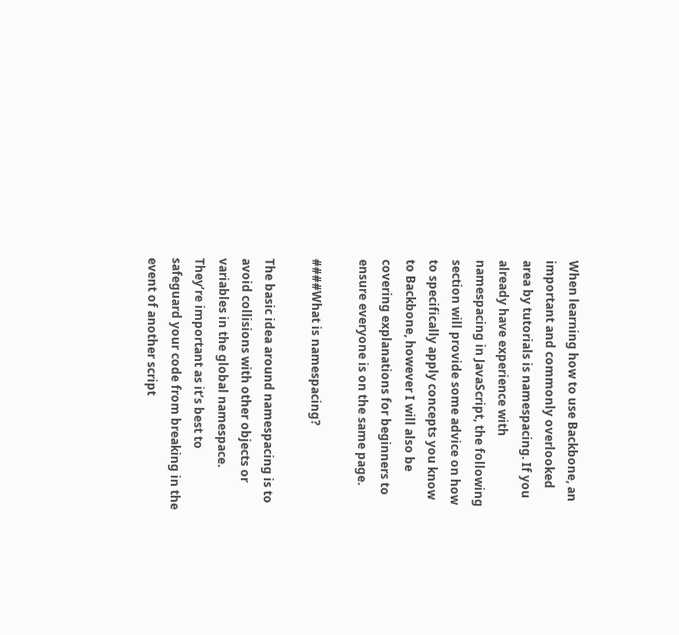When learning how to use Backbone, an important and commonly overlooked area by tutorials is namespacing. If you already have experience with namespacing in JavaScript, the following section will provide some advice on how to specifically apply concepts you know to Backbone, however I will also be covering explanations for beginners to ensure everyone is on the same page.

####What is namespacing?

The basic idea around namespacing is to avoid collisions with other objects or variables in the global namespace. They’re important as it’s best to safeguard your code from breaking in the event of another script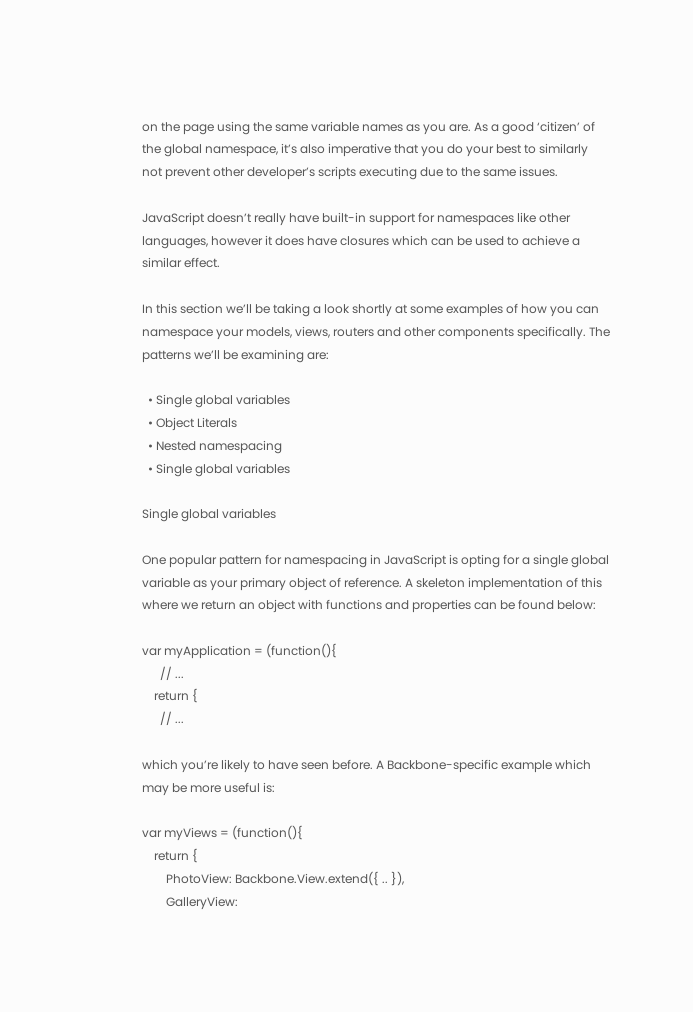on the page using the same variable names as you are. As a good ‘citizen’ of the global namespace, it’s also imperative that you do your best to similarly not prevent other developer’s scripts executing due to the same issues.

JavaScript doesn’t really have built-in support for namespaces like other languages, however it does have closures which can be used to achieve a similar effect.

In this section we’ll be taking a look shortly at some examples of how you can namespace your models, views, routers and other components specifically. The patterns we’ll be examining are:

  • Single global variables
  • Object Literals
  • Nested namespacing
  • Single global variables

Single global variables

One popular pattern for namespacing in JavaScript is opting for a single global variable as your primary object of reference. A skeleton implementation of this where we return an object with functions and properties can be found below:

var myApplication = (function(){
      // ...
    return {
      // ...

which you’re likely to have seen before. A Backbone-specific example which may be more useful is:

var myViews = (function(){
    return {
        PhotoView: Backbone.View.extend({ .. }),
        GalleryView: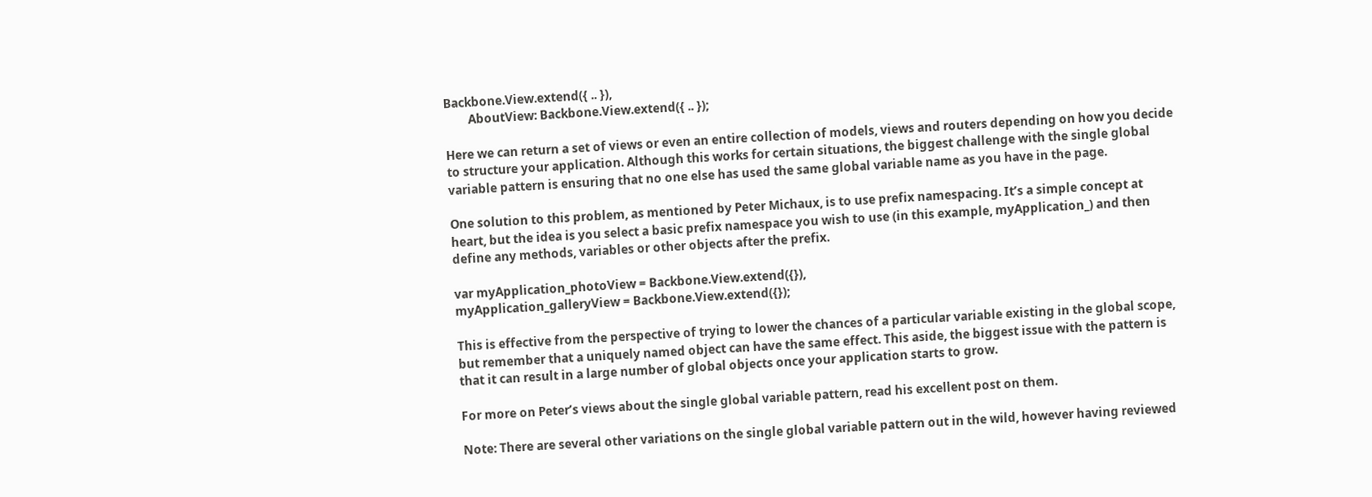Backbone.View.extend({ .. }),
        AboutView: Backbone.View.extend({ .. });

Here we can return a set of views or even an entire collection of models, views and routers depending on how you decide to structure your application. Although this works for certain situations, the biggest challenge with the single global variable pattern is ensuring that no one else has used the same global variable name as you have in the page.

One solution to this problem, as mentioned by Peter Michaux, is to use prefix namespacing. It’s a simple concept at heart, but the idea is you select a basic prefix namespace you wish to use (in this example, myApplication_) and then define any methods, variables or other objects after the prefix.

var myApplication_photoView = Backbone.View.extend({}),
myApplication_galleryView = Backbone.View.extend({});

This is effective from the perspective of trying to lower the chances of a particular variable existing in the global scope, but remember that a uniquely named object can have the same effect. This aside, the biggest issue with the pattern is that it can result in a large number of global objects once your application starts to grow.

For more on Peter’s views about the single global variable pattern, read his excellent post on them.

Note: There are several other variations on the single global variable pattern out in the wild, however having reviewed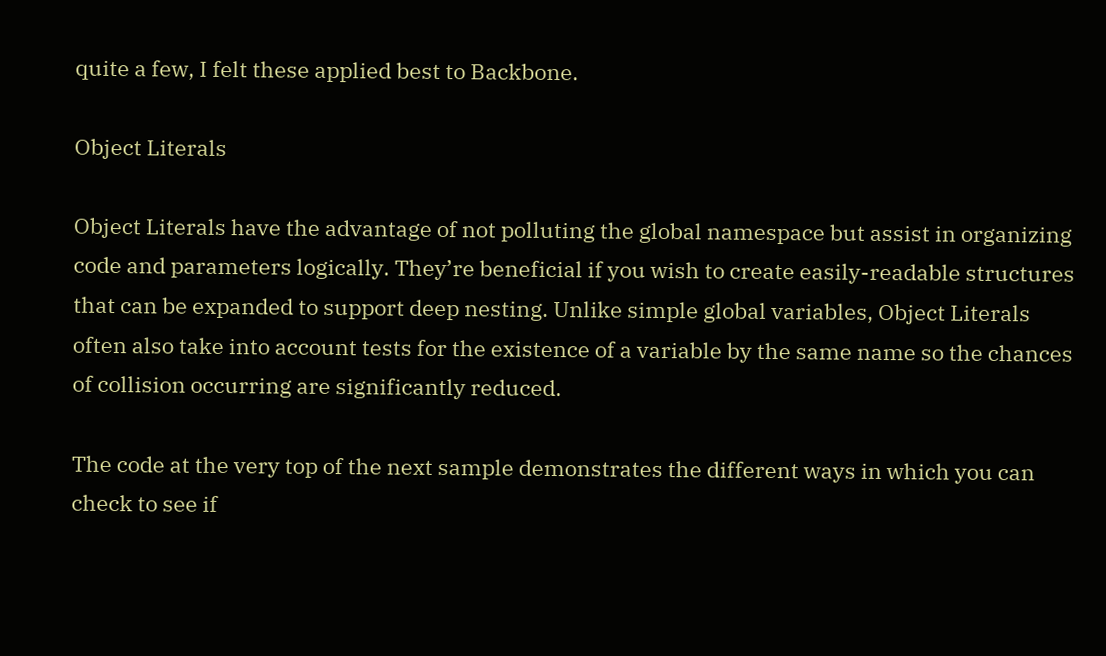quite a few, I felt these applied best to Backbone.

Object Literals

Object Literals have the advantage of not polluting the global namespace but assist in organizing code and parameters logically. They’re beneficial if you wish to create easily-readable structures that can be expanded to support deep nesting. Unlike simple global variables, Object Literals often also take into account tests for the existence of a variable by the same name so the chances of collision occurring are significantly reduced.

The code at the very top of the next sample demonstrates the different ways in which you can check to see if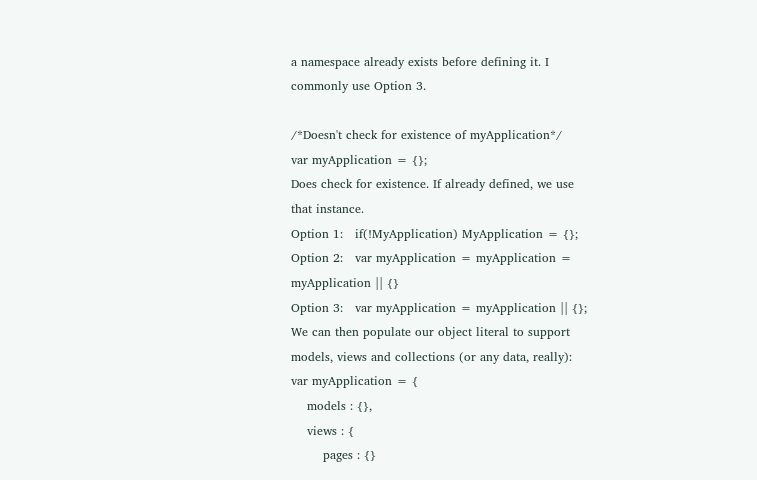a namespace already exists before defining it. I commonly use Option 3.

/*Doesn't check for existence of myApplication*/
var myApplication = {};
Does check for existence. If already defined, we use that instance.
Option 1:   if(!MyApplication) MyApplication = {};
Option 2:   var myApplication = myApplication = myApplication || {}
Option 3:   var myApplication = myApplication || {};
We can then populate our object literal to support models, views and collections (or any data, really):
var myApplication = {
    models : {},
    views : {
        pages : {}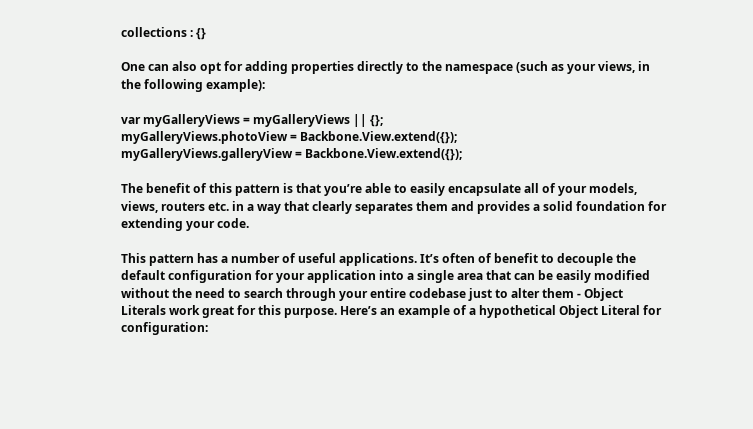collections : {}

One can also opt for adding properties directly to the namespace (such as your views, in the following example):

var myGalleryViews = myGalleryViews || {};
myGalleryViews.photoView = Backbone.View.extend({});
myGalleryViews.galleryView = Backbone.View.extend({});

The benefit of this pattern is that you’re able to easily encapsulate all of your models, views, routers etc. in a way that clearly separates them and provides a solid foundation for extending your code.

This pattern has a number of useful applications. It’s often of benefit to decouple the default configuration for your application into a single area that can be easily modified without the need to search through your entire codebase just to alter them - Object Literals work great for this purpose. Here’s an example of a hypothetical Object Literal for configuration: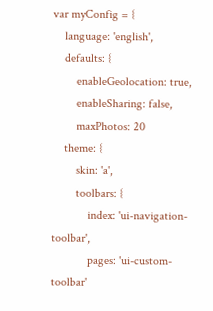var myConfig = {
    language: 'english',
    defaults: {
        enableGeolocation: true,
        enableSharing: false,
        maxPhotos: 20
    theme: {
        skin: 'a',
        toolbars: {
            index: 'ui-navigation-toolbar',
            pages: 'ui-custom-toolbar'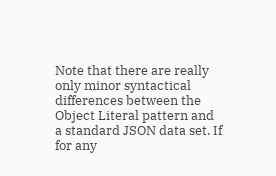Note that there are really only minor syntactical differences between the Object Literal pattern and a standard JSON data set. If for any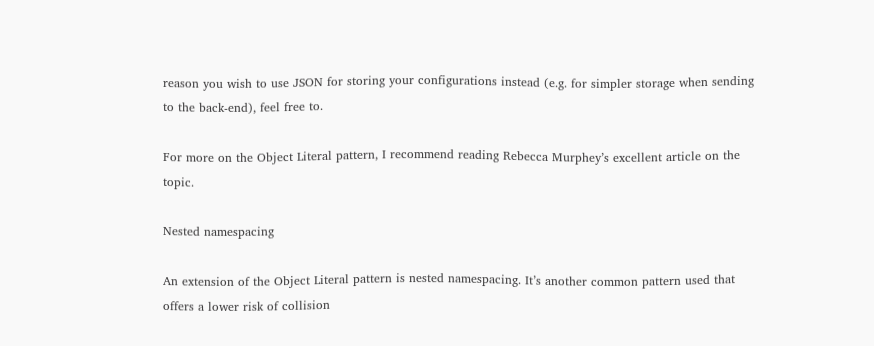reason you wish to use JSON for storing your configurations instead (e.g. for simpler storage when sending to the back-end), feel free to.

For more on the Object Literal pattern, I recommend reading Rebecca Murphey’s excellent article on the topic.

Nested namespacing

An extension of the Object Literal pattern is nested namespacing. It’s another common pattern used that offers a lower risk of collision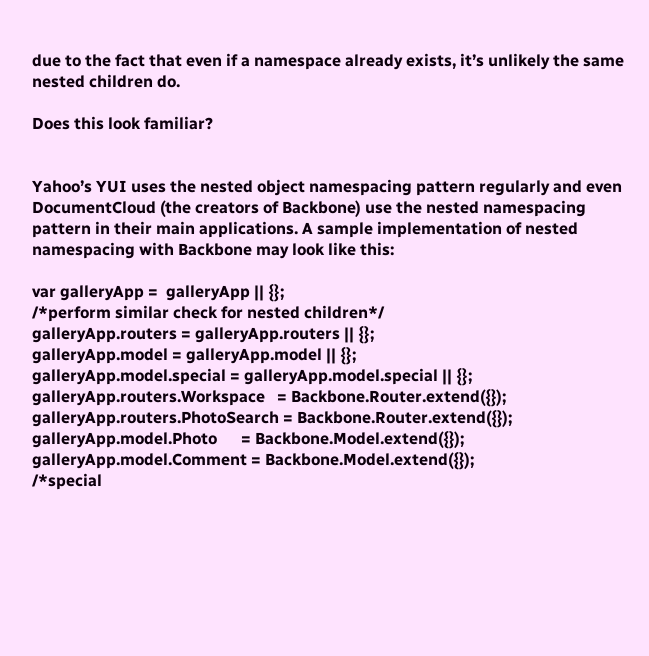due to the fact that even if a namespace already exists, it’s unlikely the same nested children do.

Does this look familiar?


Yahoo’s YUI uses the nested object namespacing pattern regularly and even DocumentCloud (the creators of Backbone) use the nested namespacing pattern in their main applications. A sample implementation of nested namespacing with Backbone may look like this:

var galleryApp =  galleryApp || {};
/*perform similar check for nested children*/
galleryApp.routers = galleryApp.routers || {};
galleryApp.model = galleryApp.model || {};
galleryApp.model.special = galleryApp.model.special || {};
galleryApp.routers.Workspace   = Backbone.Router.extend({});
galleryApp.routers.PhotoSearch = Backbone.Router.extend({});
galleryApp.model.Photo      = Backbone.Model.extend({});
galleryApp.model.Comment = Backbone.Model.extend({});
/*special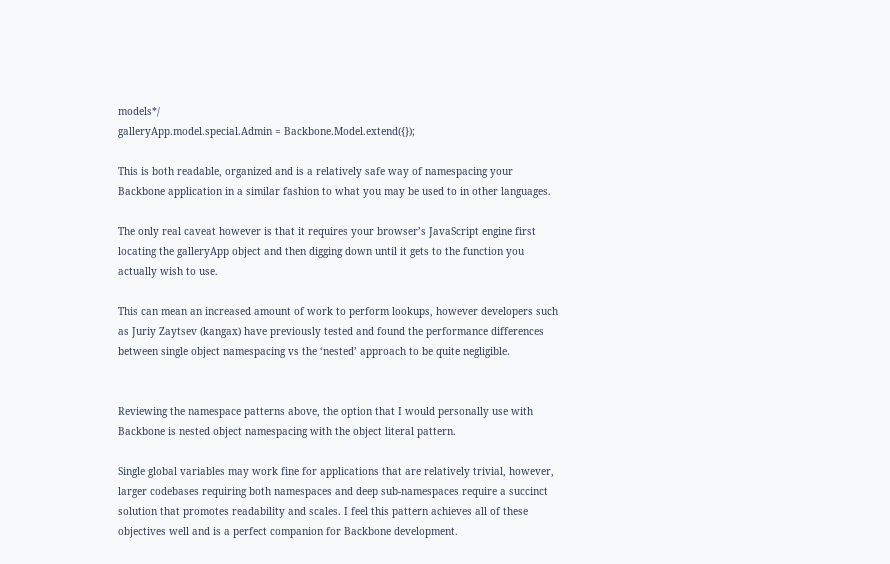models*/
galleryApp.model.special.Admin = Backbone.Model.extend({});

This is both readable, organized and is a relatively safe way of namespacing your Backbone application in a similar fashion to what you may be used to in other languages.

The only real caveat however is that it requires your browser’s JavaScript engine first locating the galleryApp object and then digging down until it gets to the function you actually wish to use.

This can mean an increased amount of work to perform lookups, however developers such as Juriy Zaytsev (kangax) have previously tested and found the performance differences between single object namespacing vs the ‘nested’ approach to be quite negligible.


Reviewing the namespace patterns above, the option that I would personally use with Backbone is nested object namespacing with the object literal pattern.

Single global variables may work fine for applications that are relatively trivial, however, larger codebases requiring both namespaces and deep sub-namespaces require a succinct solution that promotes readability and scales. I feel this pattern achieves all of these objectives well and is a perfect companion for Backbone development.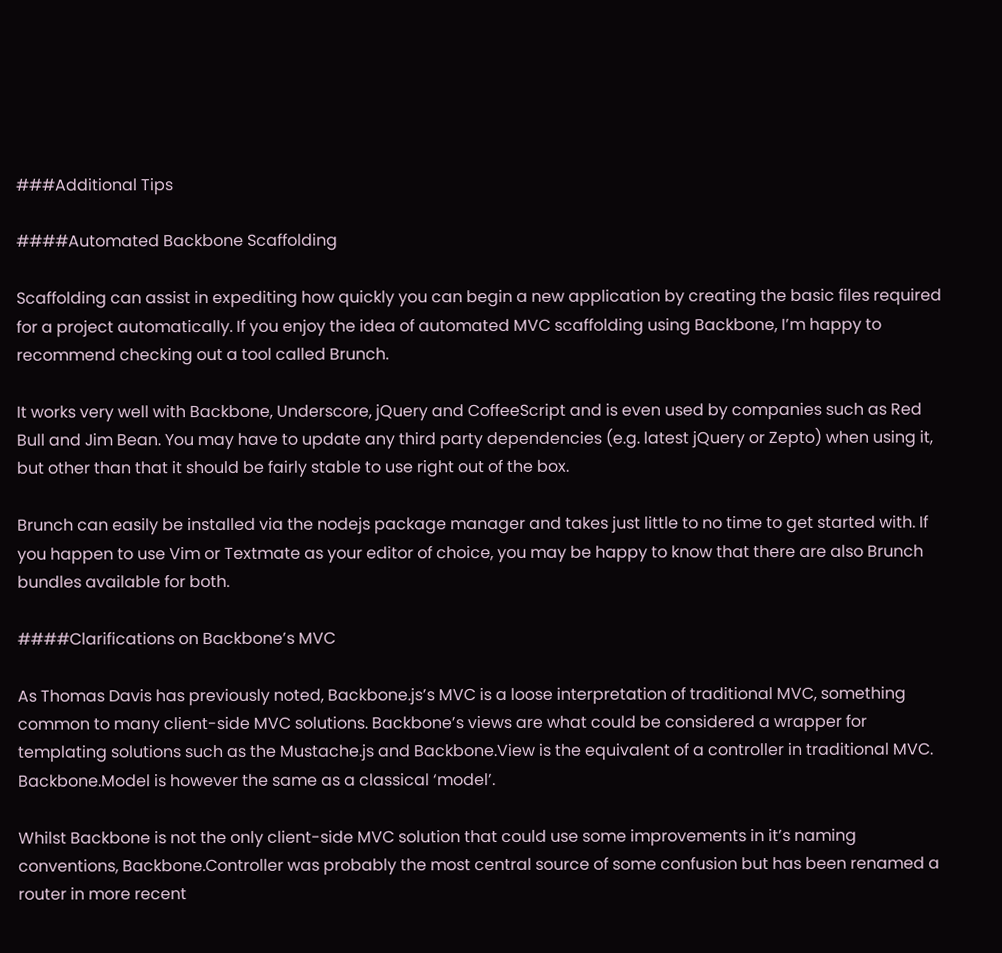###Additional Tips

####Automated Backbone Scaffolding

Scaffolding can assist in expediting how quickly you can begin a new application by creating the basic files required for a project automatically. If you enjoy the idea of automated MVC scaffolding using Backbone, I’m happy to recommend checking out a tool called Brunch.

It works very well with Backbone, Underscore, jQuery and CoffeeScript and is even used by companies such as Red Bull and Jim Bean. You may have to update any third party dependencies (e.g. latest jQuery or Zepto) when using it, but other than that it should be fairly stable to use right out of the box.

Brunch can easily be installed via the nodejs package manager and takes just little to no time to get started with. If you happen to use Vim or Textmate as your editor of choice, you may be happy to know that there are also Brunch bundles available for both.

####Clarifications on Backbone’s MVC

As Thomas Davis has previously noted, Backbone.js’s MVC is a loose interpretation of traditional MVC, something common to many client-side MVC solutions. Backbone’s views are what could be considered a wrapper for templating solutions such as the Mustache.js and Backbone.View is the equivalent of a controller in traditional MVC. Backbone.Model is however the same as a classical ‘model’.

Whilst Backbone is not the only client-side MVC solution that could use some improvements in it’s naming conventions, Backbone.Controller was probably the most central source of some confusion but has been renamed a router in more recent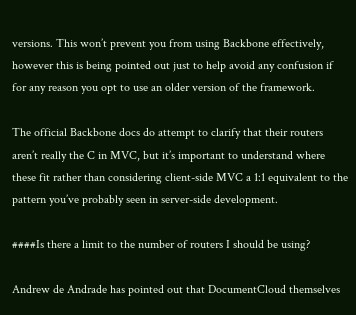versions. This won’t prevent you from using Backbone effectively, however this is being pointed out just to help avoid any confusion if for any reason you opt to use an older version of the framework.

The official Backbone docs do attempt to clarify that their routers aren’t really the C in MVC, but it’s important to understand where these fit rather than considering client-side MVC a 1:1 equivalent to the pattern you’ve probably seen in server-side development.

####Is there a limit to the number of routers I should be using?

Andrew de Andrade has pointed out that DocumentCloud themselves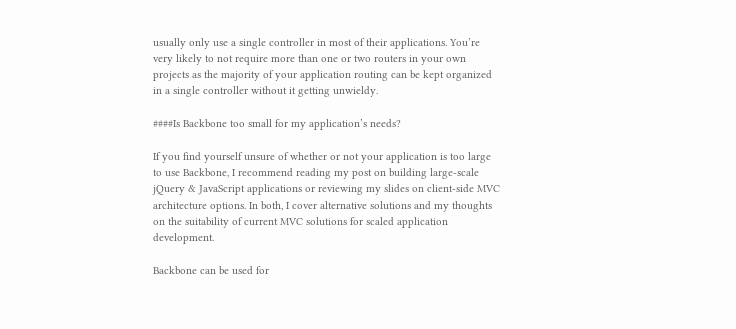usually only use a single controller in most of their applications. You’re very likely to not require more than one or two routers in your own projects as the majority of your application routing can be kept organized in a single controller without it getting unwieldy.

####Is Backbone too small for my application’s needs?

If you find yourself unsure of whether or not your application is too large to use Backbone, I recommend reading my post on building large-scale jQuery & JavaScript applications or reviewing my slides on client-side MVC architecture options. In both, I cover alternative solutions and my thoughts on the suitability of current MVC solutions for scaled application development.

Backbone can be used for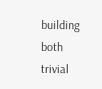building both trivial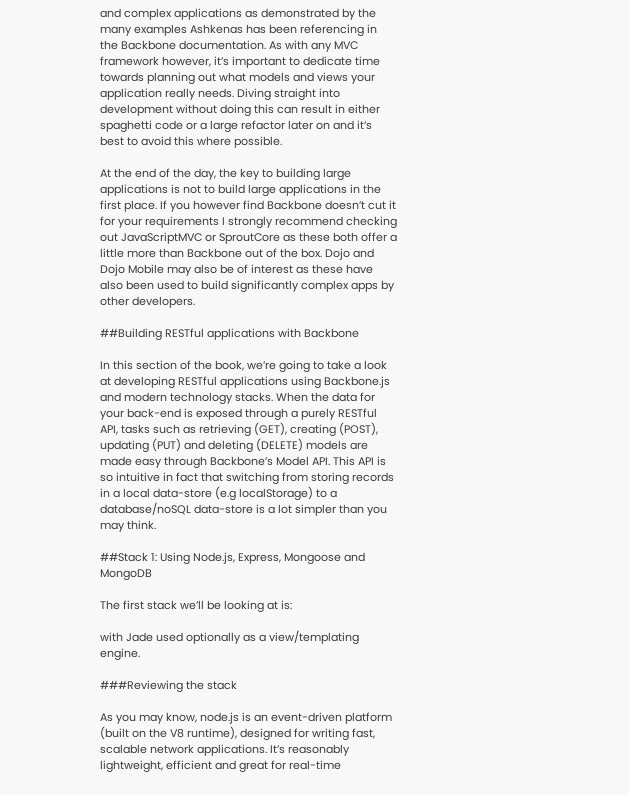and complex applications as demonstrated by the many examples Ashkenas has been referencing in the Backbone documentation. As with any MVC framework however, it’s important to dedicate time towards planning out what models and views your application really needs. Diving straight into development without doing this can result in either spaghetti code or a large refactor later on and it’s best to avoid this where possible.

At the end of the day, the key to building large applications is not to build large applications in the first place. If you however find Backbone doesn’t cut it for your requirements I strongly recommend checking out JavaScriptMVC or SproutCore as these both offer a little more than Backbone out of the box. Dojo and Dojo Mobile may also be of interest as these have also been used to build significantly complex apps by other developers.

##Building RESTful applications with Backbone

In this section of the book, we’re going to take a look at developing RESTful applications using Backbone.js and modern technology stacks. When the data for your back-end is exposed through a purely RESTful API, tasks such as retrieving (GET), creating (POST), updating (PUT) and deleting (DELETE) models are made easy through Backbone’s Model API. This API is so intuitive in fact that switching from storing records in a local data-store (e.g localStorage) to a database/noSQL data-store is a lot simpler than you may think.

##Stack 1: Using Node.js, Express, Mongoose and MongoDB

The first stack we’ll be looking at is:

with Jade used optionally as a view/templating engine.

###Reviewing the stack

As you may know, node.js is an event-driven platform (built on the V8 runtime), designed for writing fast, scalable network applications. It’s reasonably lightweight, efficient and great for real-time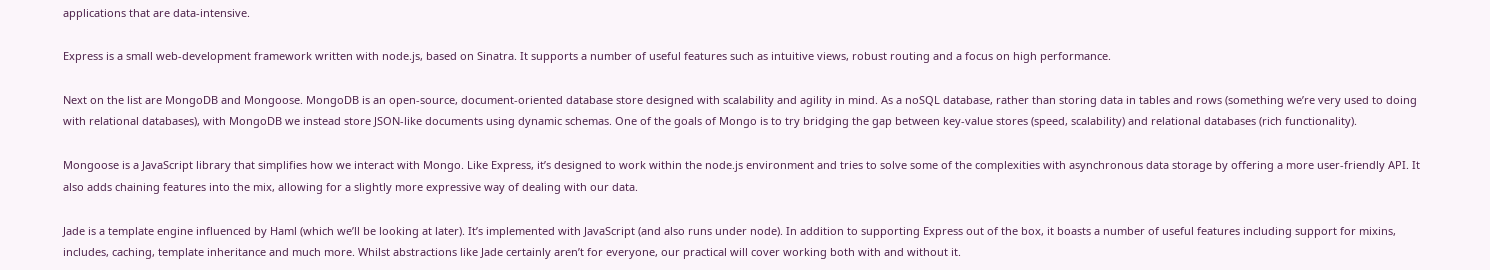applications that are data-intensive.

Express is a small web-development framework written with node.js, based on Sinatra. It supports a number of useful features such as intuitive views, robust routing and a focus on high performance.

Next on the list are MongoDB and Mongoose. MongoDB is an open-source, document-oriented database store designed with scalability and agility in mind. As a noSQL database, rather than storing data in tables and rows (something we’re very used to doing with relational databases), with MongoDB we instead store JSON-like documents using dynamic schemas. One of the goals of Mongo is to try bridging the gap between key-value stores (speed, scalability) and relational databases (rich functionality).

Mongoose is a JavaScript library that simplifies how we interact with Mongo. Like Express, it’s designed to work within the node.js environment and tries to solve some of the complexities with asynchronous data storage by offering a more user-friendly API. It also adds chaining features into the mix, allowing for a slightly more expressive way of dealing with our data.

Jade is a template engine influenced by Haml (which we’ll be looking at later). It’s implemented with JavaScript (and also runs under node). In addition to supporting Express out of the box, it boasts a number of useful features including support for mixins, includes, caching, template inheritance and much more. Whilst abstractions like Jade certainly aren’t for everyone, our practical will cover working both with and without it.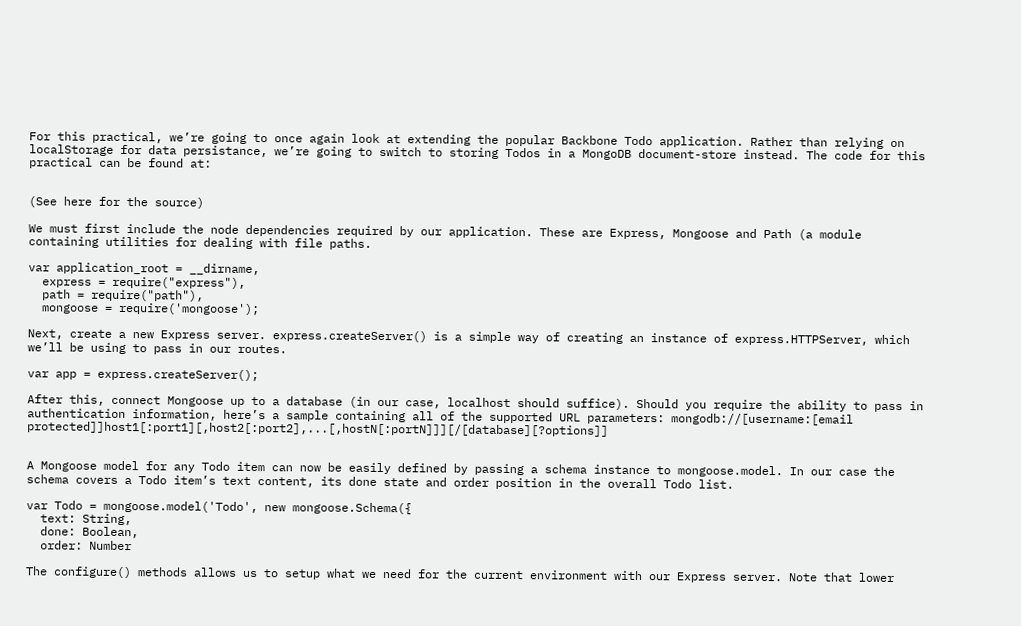For this practical, we’re going to once again look at extending the popular Backbone Todo application. Rather than relying on localStorage for data persistance, we’re going to switch to storing Todos in a MongoDB document-store instead. The code for this practical can be found at:


(See here for the source)

We must first include the node dependencies required by our application. These are Express, Mongoose and Path (a module containing utilities for dealing with file paths.

var application_root = __dirname,
  express = require("express"),
  path = require("path"),
  mongoose = require('mongoose');

Next, create a new Express server. express.createServer() is a simple way of creating an instance of express.HTTPServer, which we’ll be using to pass in our routes.

var app = express.createServer();

After this, connect Mongoose up to a database (in our case, localhost should suffice). Should you require the ability to pass in authentication information, here’s a sample containing all of the supported URL parameters: mongodb://[username:[email protected]]host1[:port1][,host2[:port2],...[,hostN[:portN]]][/[database][?options]]


A Mongoose model for any Todo item can now be easily defined by passing a schema instance to mongoose.model. In our case the schema covers a Todo item’s text content, its done state and order position in the overall Todo list.

var Todo = mongoose.model('Todo', new mongoose.Schema({
  text: String,
  done: Boolean,
  order: Number

The configure() methods allows us to setup what we need for the current environment with our Express server. Note that lower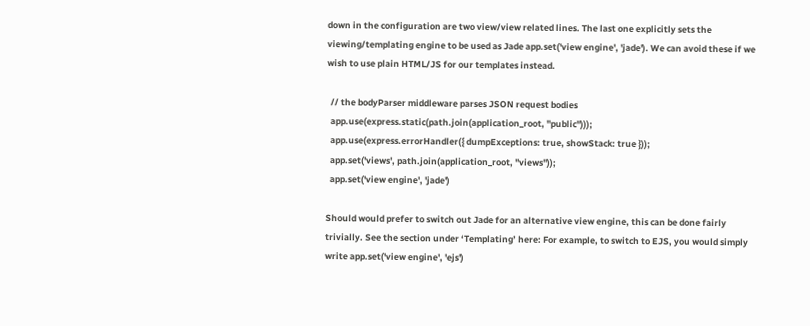down in the configuration are two view/view related lines. The last one explicitly sets the viewing/templating engine to be used as Jade app.set('view engine', 'jade'). We can avoid these if we wish to use plain HTML/JS for our templates instead.

  // the bodyParser middleware parses JSON request bodies
  app.use(express.static(path.join(application_root, "public")));
  app.use(express.errorHandler({ dumpExceptions: true, showStack: true }));
  app.set('views', path.join(application_root, "views"));
  app.set('view engine', 'jade')

Should would prefer to switch out Jade for an alternative view engine, this can be done fairly trivially. See the section under ‘Templating’ here: For example, to switch to EJS, you would simply write app.set('view engine', 'ejs')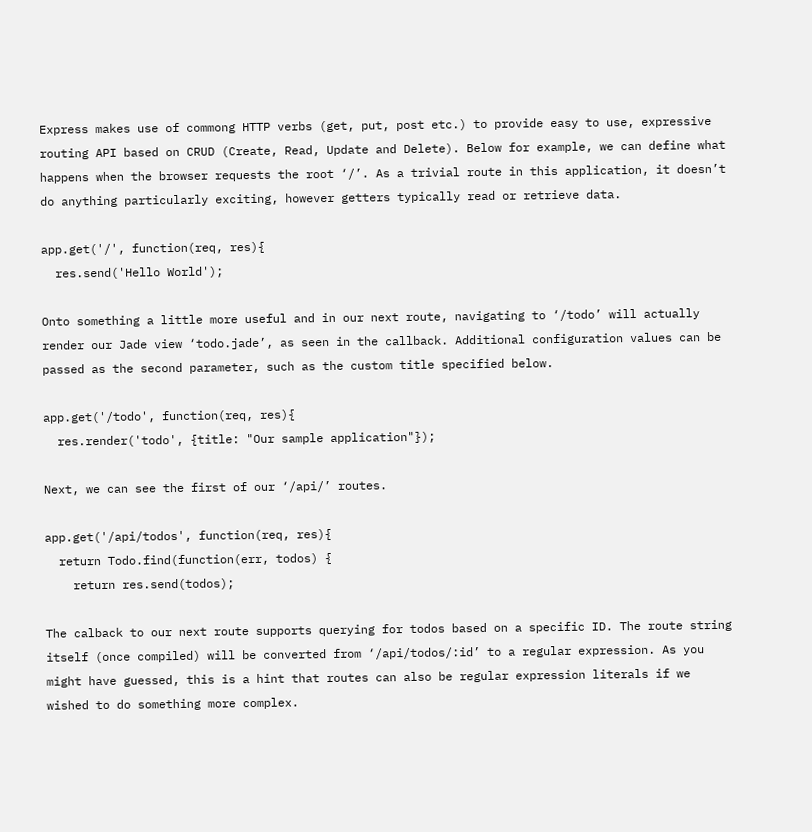Express makes use of commong HTTP verbs (get, put, post etc.) to provide easy to use, expressive routing API based on CRUD (Create, Read, Update and Delete). Below for example, we can define what happens when the browser requests the root ‘/’. As a trivial route in this application, it doesn’t do anything particularly exciting, however getters typically read or retrieve data.

app.get('/', function(req, res){
  res.send('Hello World');

Onto something a little more useful and in our next route, navigating to ‘/todo’ will actually render our Jade view ‘todo.jade’, as seen in the callback. Additional configuration values can be passed as the second parameter, such as the custom title specified below.

app.get('/todo', function(req, res){
  res.render('todo', {title: "Our sample application"});

Next, we can see the first of our ‘/api/’ routes.

app.get('/api/todos', function(req, res){
  return Todo.find(function(err, todos) {
    return res.send(todos);

The calback to our next route supports querying for todos based on a specific ID. The route string itself (once compiled) will be converted from ‘/api/todos/:id’ to a regular expression. As you might have guessed, this is a hint that routes can also be regular expression literals if we wished to do something more complex.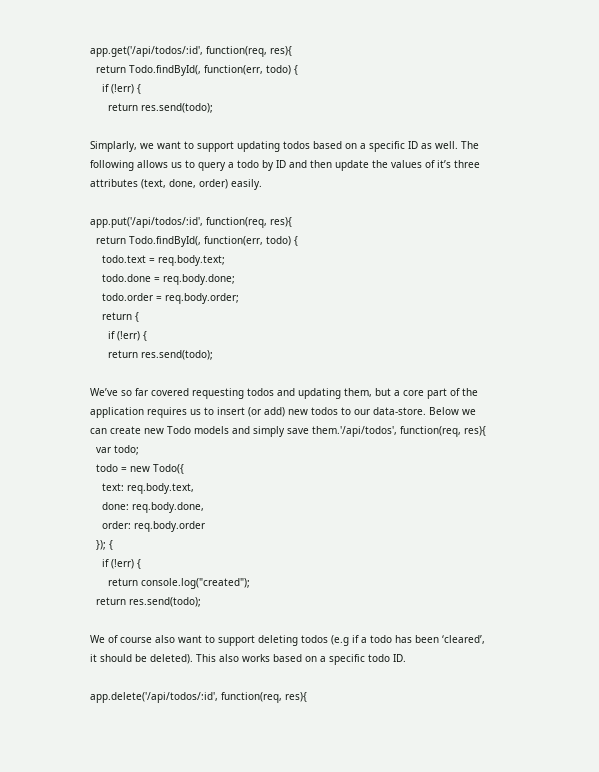app.get('/api/todos/:id', function(req, res){
  return Todo.findById(, function(err, todo) {
    if (!err) {
      return res.send(todo);

Simplarly, we want to support updating todos based on a specific ID as well. The following allows us to query a todo by ID and then update the values of it’s three attributes (text, done, order) easily.

app.put('/api/todos/:id', function(req, res){
  return Todo.findById(, function(err, todo) {
    todo.text = req.body.text;
    todo.done = req.body.done;
    todo.order = req.body.order;
    return {
      if (!err) {
      return res.send(todo);

We’ve so far covered requesting todos and updating them, but a core part of the application requires us to insert (or add) new todos to our data-store. Below we can create new Todo models and simply save them.'/api/todos', function(req, res){
  var todo;
  todo = new Todo({
    text: req.body.text,
    done: req.body.done,
    order: req.body.order
  }); {
    if (!err) {
      return console.log("created");
  return res.send(todo);

We of course also want to support deleting todos (e.g if a todo has been ‘cleared’, it should be deleted). This also works based on a specific todo ID.

app.delete('/api/todos/:id', function(req, res){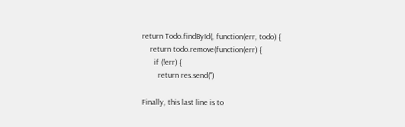return Todo.findById(, function(err, todo) {
    return todo.remove(function(err) {
      if (!err) {
        return res.send('')

Finally, this last line is to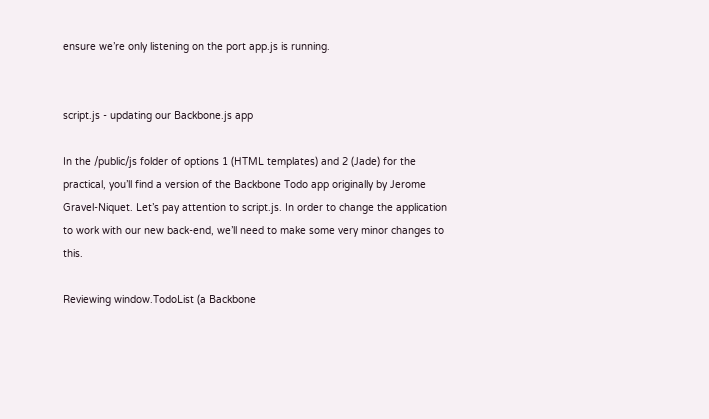ensure we’re only listening on the port app.js is running.


script.js - updating our Backbone.js app

In the /public/js folder of options 1 (HTML templates) and 2 (Jade) for the practical, you’ll find a version of the Backbone Todo app originally by Jerome Gravel-Niquet. Let’s pay attention to script.js. In order to change the application to work with our new back-end, we’ll need to make some very minor changes to this.

Reviewing window.TodoList (a Backbone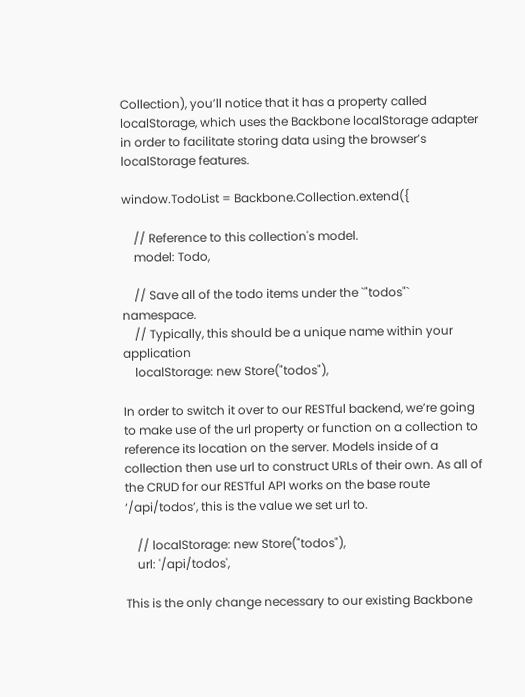Collection), you’ll notice that it has a property called localStorage, which uses the Backbone localStorage adapter in order to facilitate storing data using the browser’s localStorage features.

window.TodoList = Backbone.Collection.extend({

    // Reference to this collection's model.
    model: Todo,

    // Save all of the todo items under the `"todos"` namespace.
    // Typically, this should be a unique name within your application
    localStorage: new Store("todos"),

In order to switch it over to our RESTful backend, we’re going to make use of the url property or function on a collection to reference its location on the server. Models inside of a collection then use url to construct URLs of their own. As all of the CRUD for our RESTful API works on the base route ‘/api/todos’, this is the value we set url to.

    // localStorage: new Store("todos"),
    url: '/api/todos',

This is the only change necessary to our existing Backbone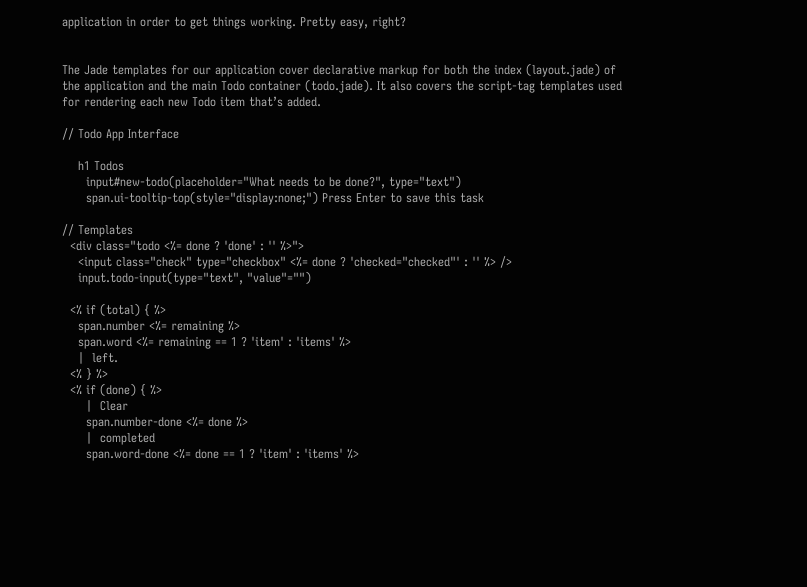application in order to get things working. Pretty easy, right?


The Jade templates for our application cover declarative markup for both the index (layout.jade) of the application and the main Todo container (todo.jade). It also covers the script-tag templates used for rendering each new Todo item that’s added.

// Todo App Interface

    h1 Todos
      input#new-todo(placeholder="What needs to be done?", type="text")
      span.ui-tooltip-top(style="display:none;") Press Enter to save this task

// Templates
  <div class="todo <%= done ? 'done' : '' %>">
    <input class="check" type="checkbox" <%= done ? 'checked="checked"' : '' %> />
    input.todo-input(type="text", "value"="")

  <% if (total) { %>
    span.number <%= remaining %>
    span.word <%= remaining == 1 ? 'item' : 'items' %>
    |  left.
  <% } %>
  <% if (done) { %>
      |  Clear
      span.number-done <%= done %>
      |  completed
      span.word-done <%= done == 1 ? 'item' : 'items' %>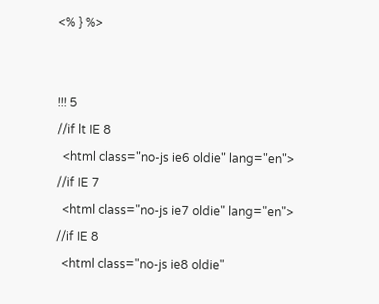<% } %>


!!! 5
//if lt IE 8
  <html class="no-js ie6 oldie" lang="en">
//if IE 7
  <html class="no-js ie7 oldie" lang="en">
//if IE 8
  <html class="no-js ie8 oldie"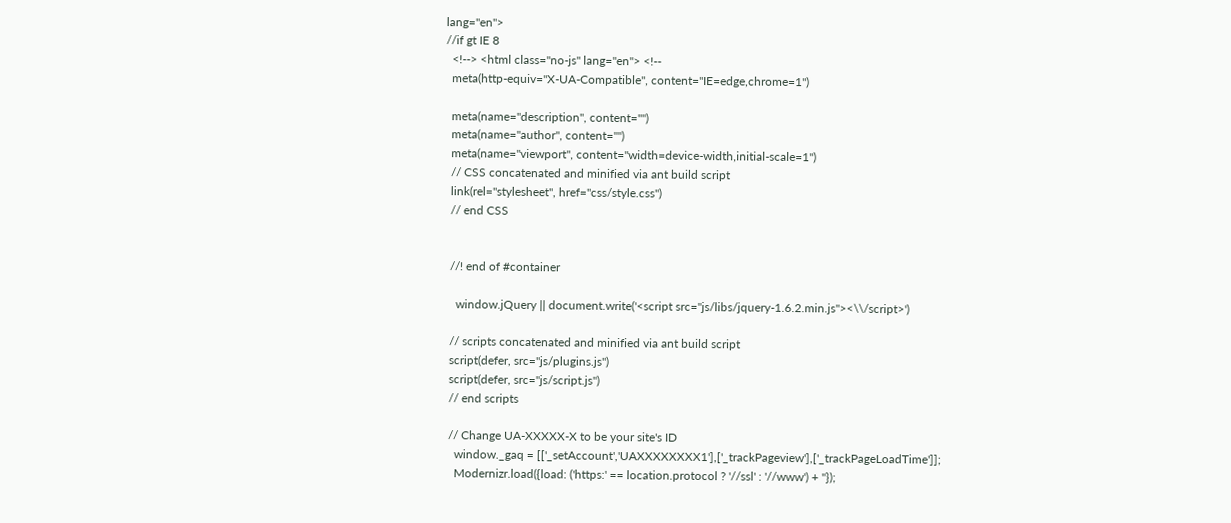lang="en">
//if gt IE 8
  <!--> <html class="no-js" lang="en"> <!--
  meta(http-equiv="X-UA-Compatible", content="IE=edge,chrome=1")

  meta(name="description", content="")
  meta(name="author", content="")
  meta(name="viewport", content="width=device-width,initial-scale=1")
  // CSS concatenated and minified via ant build script
  link(rel="stylesheet", href="css/style.css")
  // end CSS


  //! end of #container

    window.jQuery || document.write('<script src="js/libs/jquery-1.6.2.min.js"><\\/script>')

  // scripts concatenated and minified via ant build script
  script(defer, src="js/plugins.js")
  script(defer, src="js/script.js")
  // end scripts

  // Change UA-XXXXX-X to be your site's ID
    window._gaq = [['_setAccount','UAXXXXXXXX1'],['_trackPageview'],['_trackPageLoadTime']];
    Modernizr.load({load: ('https:' == location.protocol ? '//ssl' : '//www') + ''});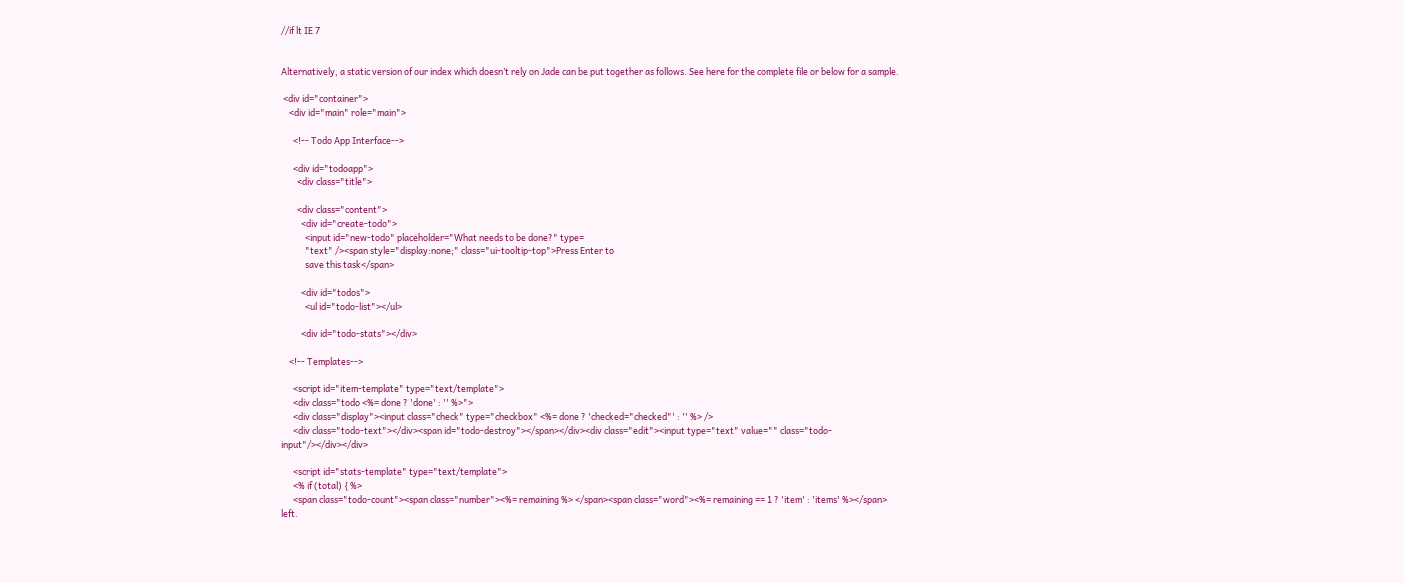//if lt IE 7


Alternatively, a static version of our index which doesn’t rely on Jade can be put together as follows. See here for the complete file or below for a sample.

 <div id="container">
    <div id="main" role="main">

      <!-- Todo App Interface-->

      <div id="todoapp">
        <div class="title">

        <div class="content">
          <div id="create-todo">
            <input id="new-todo" placeholder="What needs to be done?" type=
            "text" /><span style="display:none;" class="ui-tooltip-top">Press Enter to
            save this task</span>

          <div id="todos">
            <ul id="todo-list"></ul>

          <div id="todo-stats"></div>

    <!-- Templates-->

      <script id="item-template" type="text/template">
      <div class="todo <%= done ? 'done' : '' %>">
      <div class="display"><input class="check" type="checkbox" <%= done ? 'checked="checked"' : '' %> />
      <div class="todo-text"></div><span id="todo-destroy"></span></div><div class="edit"><input type="text" value="" class="todo-input"/></div></div>

      <script id="stats-template" type="text/template">
      <% if (total) { %>
      <span class="todo-count"><span class="number"><%= remaining %> </span><span class="word"><%= remaining == 1 ? 'item' : 'items' %></span> left.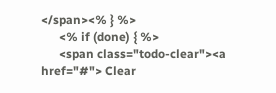</span><% } %>
      <% if (done) { %>
      <span class="todo-clear"><a href="#"> Clear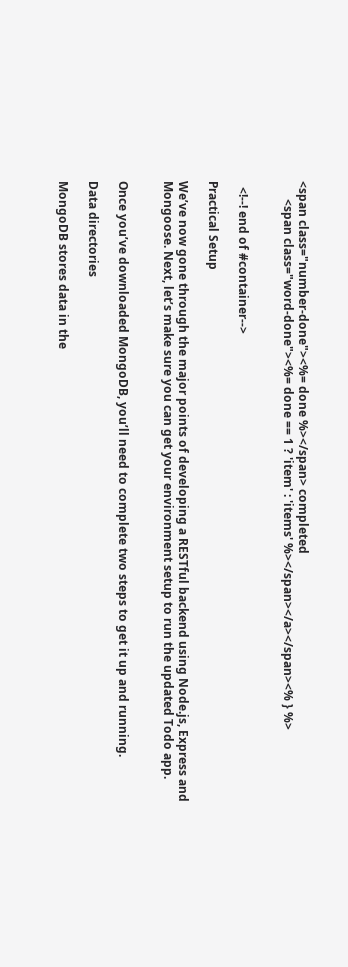<span class="number-done"><%= done %></span> completed
      <span class="word-done"><%= done == 1 ? 'item' : 'items' %></span></a></span><% } %>


  <!--! end of #container-->

Practical Setup

We’ve now gone through the major points of developing a RESTful backend using Node.js, Express and Mongoose. Next, let’s make sure you can get your environment setup to run the updated Todo app.


Once you’ve downloaded MongoDB, you’ll need to complete two steps to get it up and running.

Data directories

MongoDB stores data in the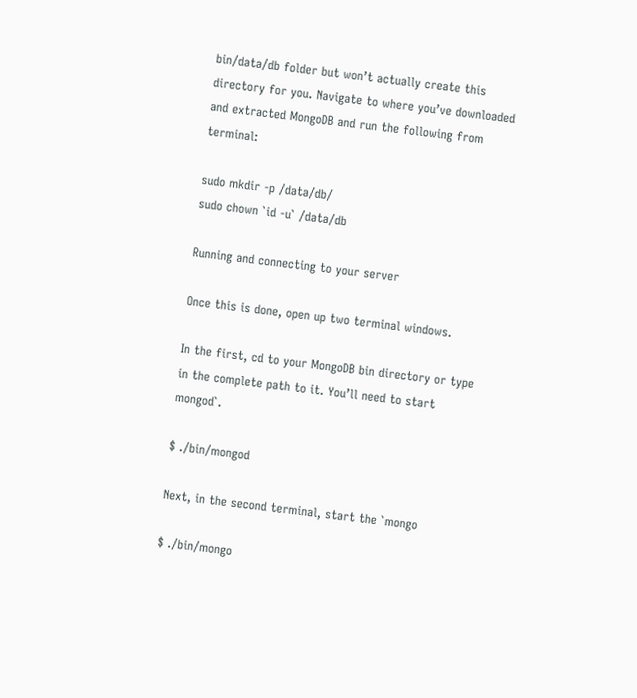bin/data/db folder but won’t actually create this directory for you. Navigate to where you’ve downloaded and extracted MongoDB and run the following from terminal:

sudo mkdir -p /data/db/
sudo chown `id -u` /data/db

Running and connecting to your server

Once this is done, open up two terminal windows.

In the first, cd to your MongoDB bin directory or type in the complete path to it. You’ll need to start mongod`.

$ ./bin/mongod

Next, in the second terminal, start the `mongo

$ ./bin/mongo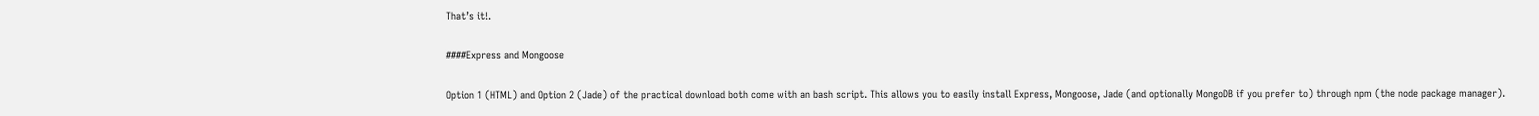That’s it!.

####Express and Mongoose

Option 1 (HTML) and Option 2 (Jade) of the practical download both come with an bash script. This allows you to easily install Express, Mongoose, Jade (and optionally MongoDB if you prefer to) through npm (the node package manager).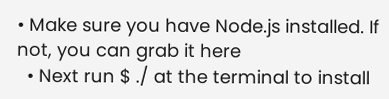• Make sure you have Node.js installed. If not, you can grab it here
  • Next run $ ./ at the terminal to install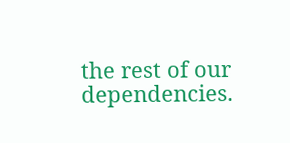the rest of our dependencies.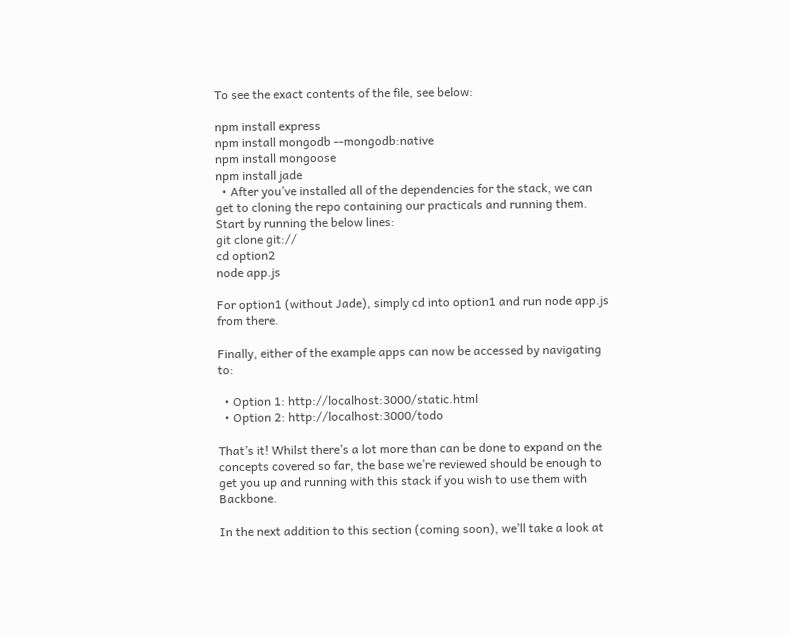To see the exact contents of the file, see below:

npm install express
npm install mongodb --mongodb:native
npm install mongoose
npm install jade
  • After you’ve installed all of the dependencies for the stack, we can get to cloning the repo containing our practicals and running them. Start by running the below lines:
git clone git://
cd option2
node app.js

For option1 (without Jade), simply cd into option1 and run node app.js from there.

Finally, either of the example apps can now be accessed by navigating to:

  • Option 1: http://localhost:3000/static.html
  • Option 2: http://localhost:3000/todo

That’s it! Whilst there’s a lot more than can be done to expand on the concepts covered so far, the base we’re reviewed should be enough to get you up and running with this stack if you wish to use them with Backbone.

In the next addition to this section (coming soon), we’ll take a look at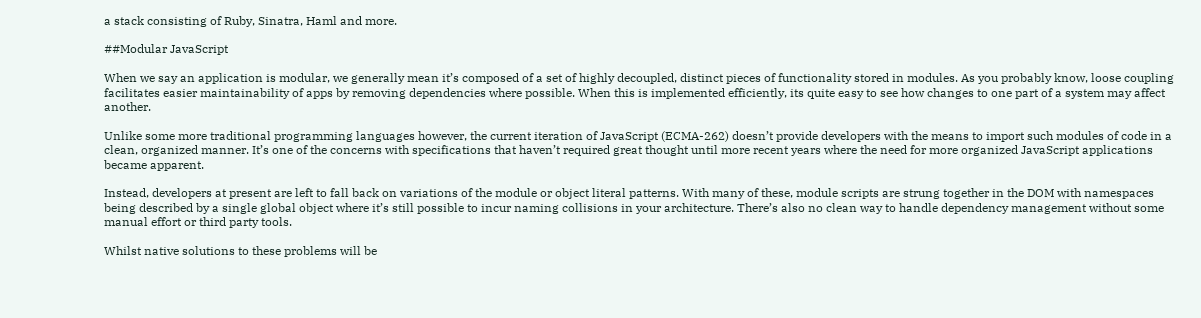a stack consisting of Ruby, Sinatra, Haml and more.

##Modular JavaScript

When we say an application is modular, we generally mean it’s composed of a set of highly decoupled, distinct pieces of functionality stored in modules. As you probably know, loose coupling facilitates easier maintainability of apps by removing dependencies where possible. When this is implemented efficiently, its quite easy to see how changes to one part of a system may affect another.

Unlike some more traditional programming languages however, the current iteration of JavaScript (ECMA-262) doesn’t provide developers with the means to import such modules of code in a clean, organized manner. It’s one of the concerns with specifications that haven’t required great thought until more recent years where the need for more organized JavaScript applications became apparent.

Instead, developers at present are left to fall back on variations of the module or object literal patterns. With many of these, module scripts are strung together in the DOM with namespaces being described by a single global object where it’s still possible to incur naming collisions in your architecture. There’s also no clean way to handle dependency management without some manual effort or third party tools.

Whilst native solutions to these problems will be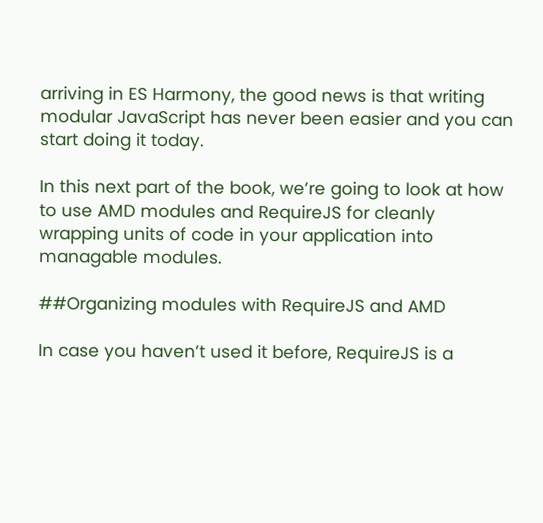arriving in ES Harmony, the good news is that writing modular JavaScript has never been easier and you can start doing it today.

In this next part of the book, we’re going to look at how to use AMD modules and RequireJS for cleanly wrapping units of code in your application into managable modules.

##Organizing modules with RequireJS and AMD

In case you haven’t used it before, RequireJS is a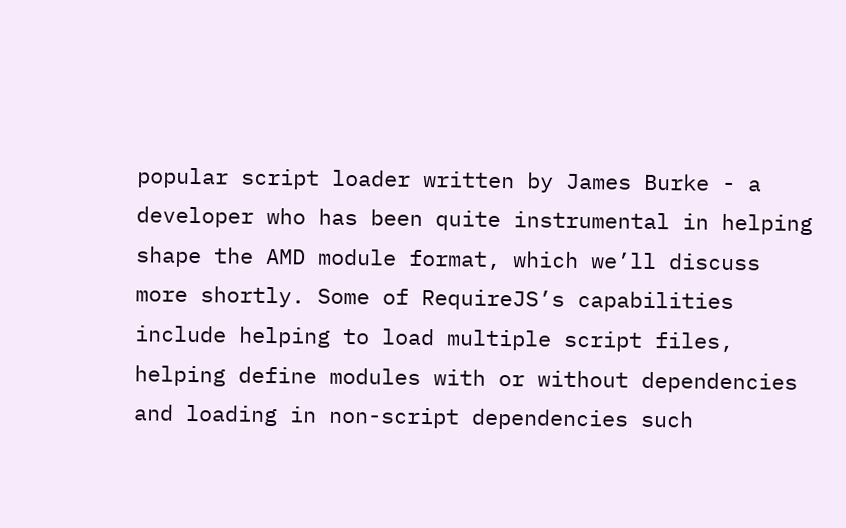popular script loader written by James Burke - a developer who has been quite instrumental in helping shape the AMD module format, which we’ll discuss more shortly. Some of RequireJS’s capabilities include helping to load multiple script files, helping define modules with or without dependencies and loading in non-script dependencies such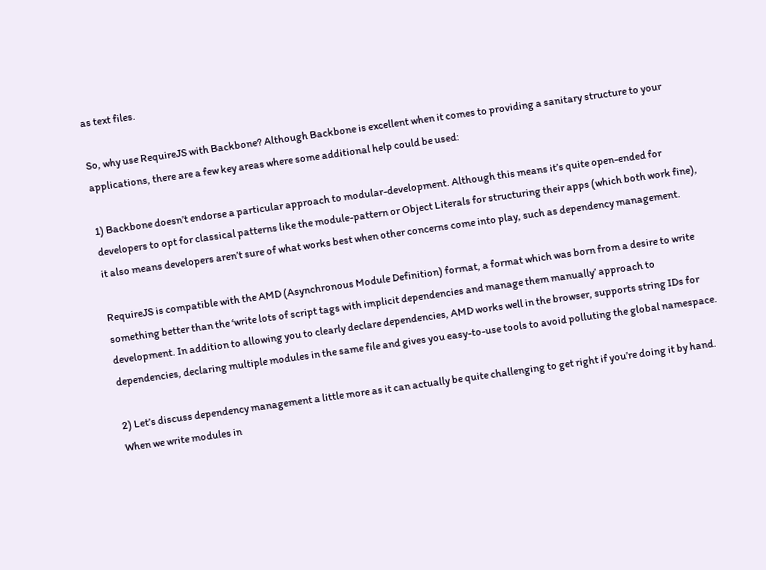as text files.

So, why use RequireJS with Backbone? Although Backbone is excellent when it comes to providing a sanitary structure to your applications, there are a few key areas where some additional help could be used:

1) Backbone doesn’t endorse a particular approach to modular-development. Although this means it’s quite open-ended for developers to opt for classical patterns like the module-pattern or Object Literals for structuring their apps (which both work fine), it also means developers aren’t sure of what works best when other concerns come into play, such as dependency management.

RequireJS is compatible with the AMD (Asynchronous Module Definition) format, a format which was born from a desire to write something better than the ‘write lots of script tags with implicit dependencies and manage them manually’ approach to development. In addition to allowing you to clearly declare dependencies, AMD works well in the browser, supports string IDs for dependencies, declaring multiple modules in the same file and gives you easy-to-use tools to avoid polluting the global namespace.

2) Let’s discuss dependency management a little more as it can actually be quite challenging to get right if you’re doing it by hand. When we write modules in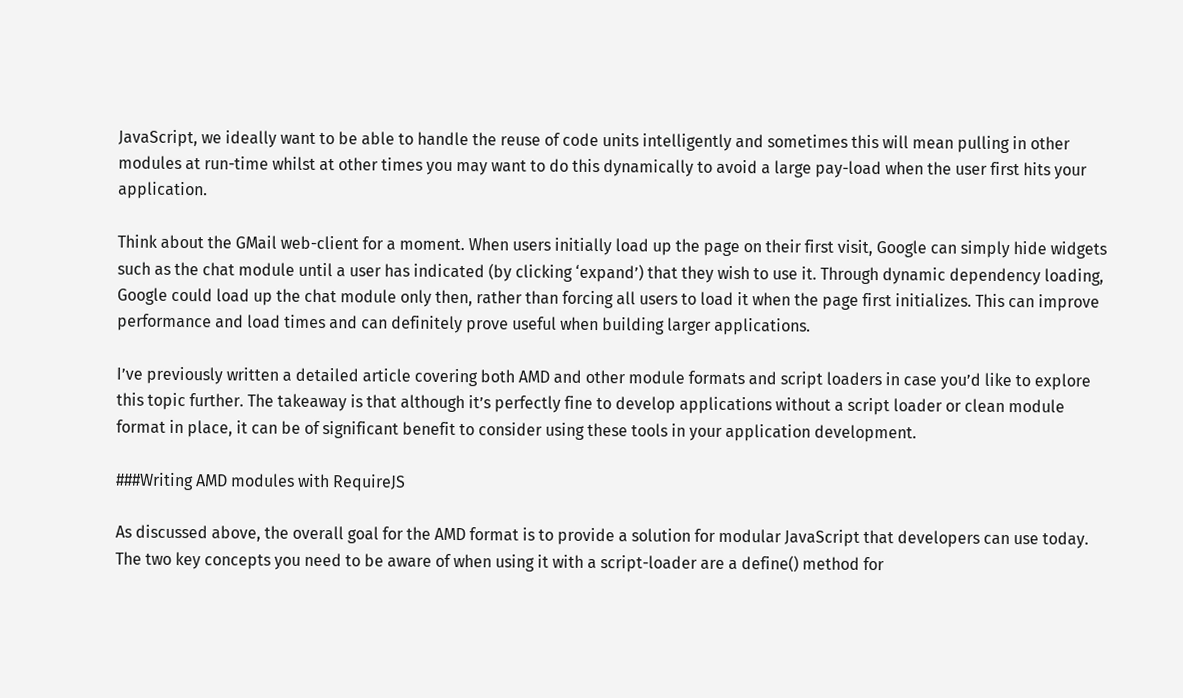JavaScript, we ideally want to be able to handle the reuse of code units intelligently and sometimes this will mean pulling in other modules at run-time whilst at other times you may want to do this dynamically to avoid a large pay-load when the user first hits your application.

Think about the GMail web-client for a moment. When users initially load up the page on their first visit, Google can simply hide widgets such as the chat module until a user has indicated (by clicking ‘expand’) that they wish to use it. Through dynamic dependency loading, Google could load up the chat module only then, rather than forcing all users to load it when the page first initializes. This can improve performance and load times and can definitely prove useful when building larger applications.

I’ve previously written a detailed article covering both AMD and other module formats and script loaders in case you’d like to explore this topic further. The takeaway is that although it’s perfectly fine to develop applications without a script loader or clean module format in place, it can be of significant benefit to consider using these tools in your application development.

###Writing AMD modules with RequireJS

As discussed above, the overall goal for the AMD format is to provide a solution for modular JavaScript that developers can use today. The two key concepts you need to be aware of when using it with a script-loader are a define() method for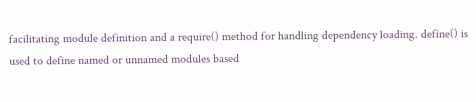facilitating module definition and a require() method for handling dependency loading. define() is used to define named or unnamed modules based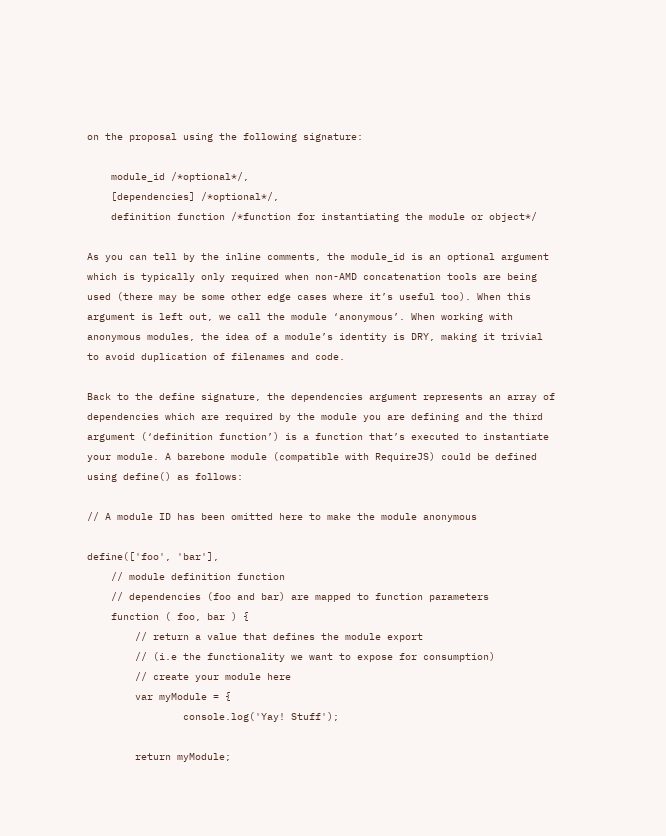on the proposal using the following signature:

    module_id /*optional*/,
    [dependencies] /*optional*/,
    definition function /*function for instantiating the module or object*/

As you can tell by the inline comments, the module_id is an optional argument which is typically only required when non-AMD concatenation tools are being used (there may be some other edge cases where it’s useful too). When this argument is left out, we call the module ‘anonymous’. When working with anonymous modules, the idea of a module’s identity is DRY, making it trivial to avoid duplication of filenames and code.

Back to the define signature, the dependencies argument represents an array of dependencies which are required by the module you are defining and the third argument (‘definition function’) is a function that’s executed to instantiate your module. A barebone module (compatible with RequireJS) could be defined using define() as follows:

// A module ID has been omitted here to make the module anonymous

define(['foo', 'bar'],
    // module definition function
    // dependencies (foo and bar) are mapped to function parameters
    function ( foo, bar ) {
        // return a value that defines the module export
        // (i.e the functionality we want to expose for consumption)
        // create your module here
        var myModule = {
                console.log('Yay! Stuff');

        return myModule;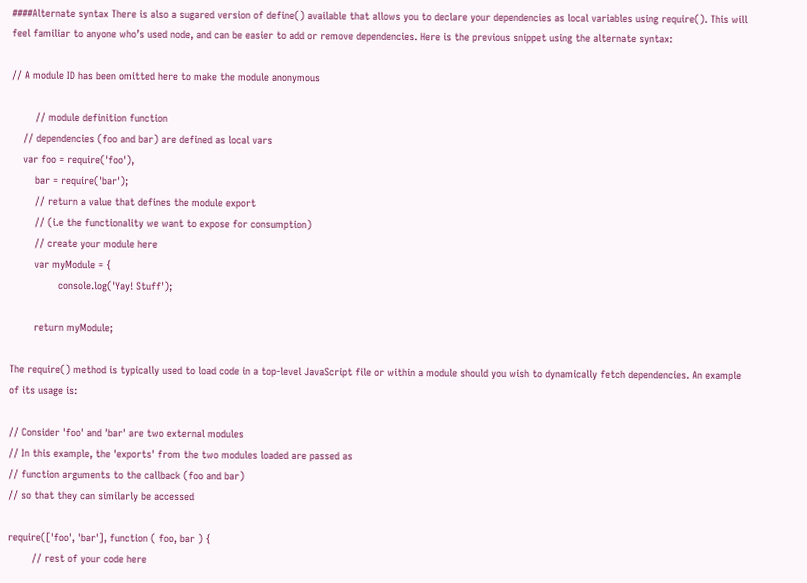####Alternate syntax There is also a sugared version of define() available that allows you to declare your dependencies as local variables using require(). This will feel familiar to anyone who’s used node, and can be easier to add or remove dependencies. Here is the previous snippet using the alternate syntax:

// A module ID has been omitted here to make the module anonymous

        // module definition function
    // dependencies (foo and bar) are defined as local vars
    var foo = require('foo'),
        bar = require('bar');
        // return a value that defines the module export
        // (i.e the functionality we want to expose for consumption)
        // create your module here
        var myModule = {
                console.log('Yay! Stuff');

        return myModule;

The require() method is typically used to load code in a top-level JavaScript file or within a module should you wish to dynamically fetch dependencies. An example of its usage is:

// Consider 'foo' and 'bar' are two external modules
// In this example, the 'exports' from the two modules loaded are passed as
// function arguments to the callback (foo and bar)
// so that they can similarly be accessed

require(['foo', 'bar'], function ( foo, bar ) {
        // rest of your code here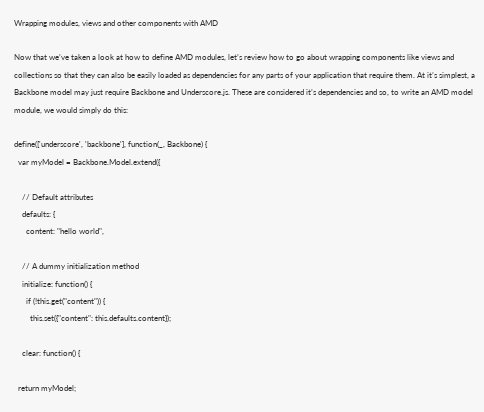Wrapping modules, views and other components with AMD

Now that we’ve taken a look at how to define AMD modules, let’s review how to go about wrapping components like views and collections so that they can also be easily loaded as dependencies for any parts of your application that require them. At it’s simplest, a Backbone model may just require Backbone and Underscore.js. These are considered it’s dependencies and so, to write an AMD model module, we would simply do this:

define(['underscore', 'backbone'], function(_, Backbone) {
  var myModel = Backbone.Model.extend({

    // Default attributes
    defaults: {
      content: "hello world",

    // A dummy initialization method
    initialize: function() {
      if (!this.get("content")) {
        this.set({"content": this.defaults.content});

    clear: function() {

  return myModel;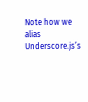Note how we alias Underscore.js’s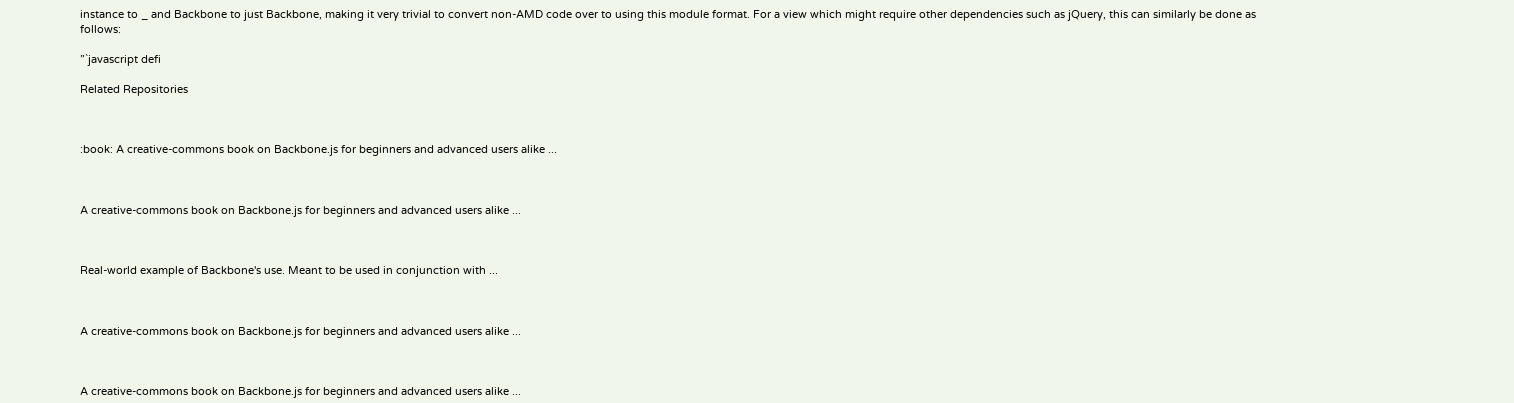instance to _ and Backbone to just Backbone, making it very trivial to convert non-AMD code over to using this module format. For a view which might require other dependencies such as jQuery, this can similarly be done as follows:

”`javascript defi

Related Repositories



:book: A creative-commons book on Backbone.js for beginners and advanced users alike ...



A creative-commons book on Backbone.js for beginners and advanced users alike ...



Real-world example of Backbone's use. Meant to be used in conjunction with ...



A creative-commons book on Backbone.js for beginners and advanced users alike ...



A creative-commons book on Backbone.js for beginners and advanced users alike ...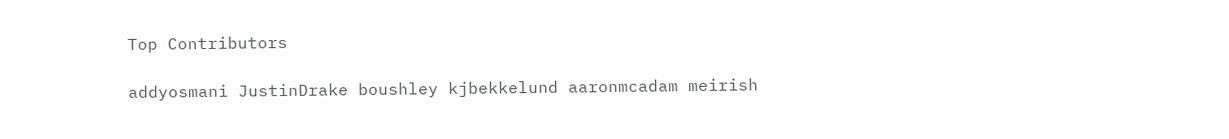Top Contributors

addyosmani JustinDrake boushley kjbekkelund aaronmcadam meirish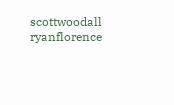scottwoodall ryanflorence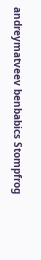andreymatveev benbabics Stompfrog